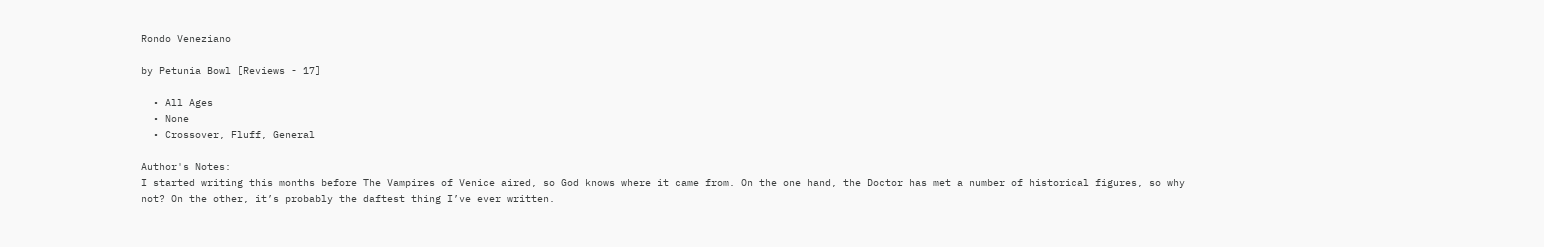Rondo Veneziano

by Petunia Bowl [Reviews - 17]

  • All Ages
  • None
  • Crossover, Fluff, General

Author's Notes:
I started writing this months before The Vampires of Venice aired, so God knows where it came from. On the one hand, the Doctor has met a number of historical figures, so why not? On the other, it’s probably the daftest thing I’ve ever written.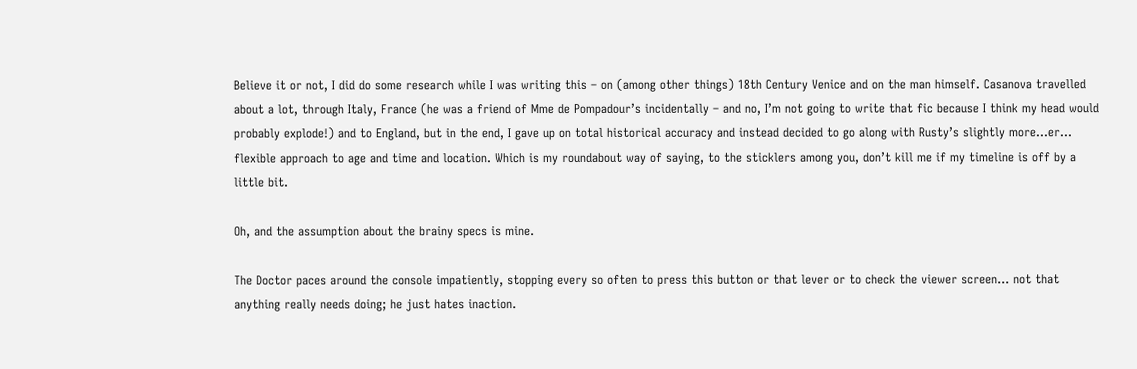Believe it or not, I did do some research while I was writing this – on (among other things) 18th Century Venice and on the man himself. Casanova travelled about a lot, through Italy, France (he was a friend of Mme de Pompadour’s incidentally – and no, I’m not going to write that fic because I think my head would probably explode!) and to England, but in the end, I gave up on total historical accuracy and instead decided to go along with Rusty’s slightly more…er… flexible approach to age and time and location. Which is my roundabout way of saying, to the sticklers among you, don’t kill me if my timeline is off by a little bit.

Oh, and the assumption about the brainy specs is mine.

The Doctor paces around the console impatiently, stopping every so often to press this button or that lever or to check the viewer screen… not that anything really needs doing; he just hates inaction.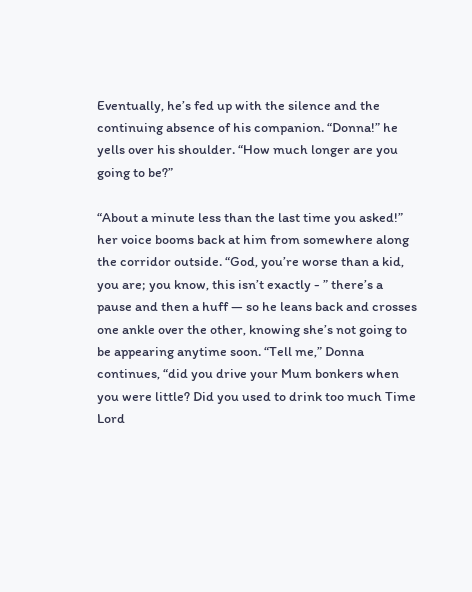Eventually, he’s fed up with the silence and the continuing absence of his companion. “Donna!” he yells over his shoulder. “How much longer are you going to be?”

“About a minute less than the last time you asked!” her voice booms back at him from somewhere along the corridor outside. “God, you’re worse than a kid, you are; you know, this isn’t exactly - ” there’s a pause and then a huff — so he leans back and crosses one ankle over the other, knowing she’s not going to be appearing anytime soon. “Tell me,” Donna continues, “did you drive your Mum bonkers when you were little? Did you used to drink too much Time Lord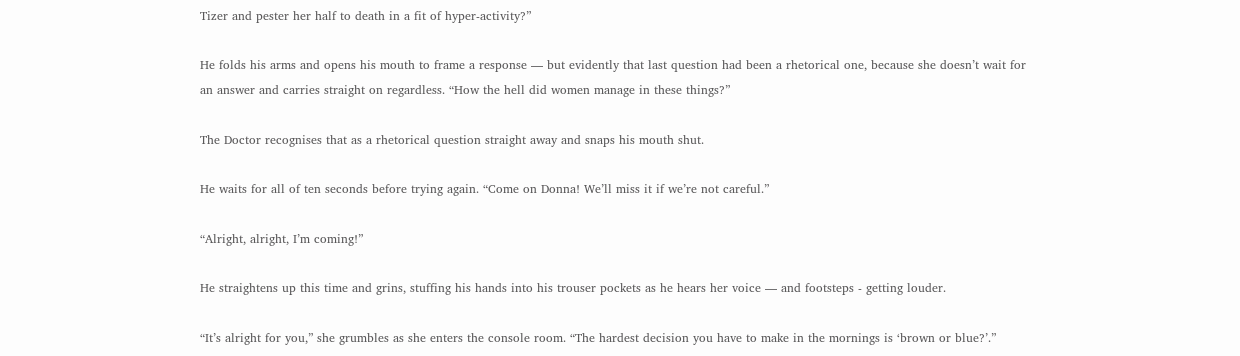Tizer and pester her half to death in a fit of hyper-activity?”

He folds his arms and opens his mouth to frame a response — but evidently that last question had been a rhetorical one, because she doesn’t wait for an answer and carries straight on regardless. “How the hell did women manage in these things?”

The Doctor recognises that as a rhetorical question straight away and snaps his mouth shut.

He waits for all of ten seconds before trying again. “Come on Donna! We’ll miss it if we’re not careful.”

“Alright, alright, I’m coming!”

He straightens up this time and grins, stuffing his hands into his trouser pockets as he hears her voice — and footsteps - getting louder.

“It’s alright for you,” she grumbles as she enters the console room. “The hardest decision you have to make in the mornings is ‘brown or blue?’.”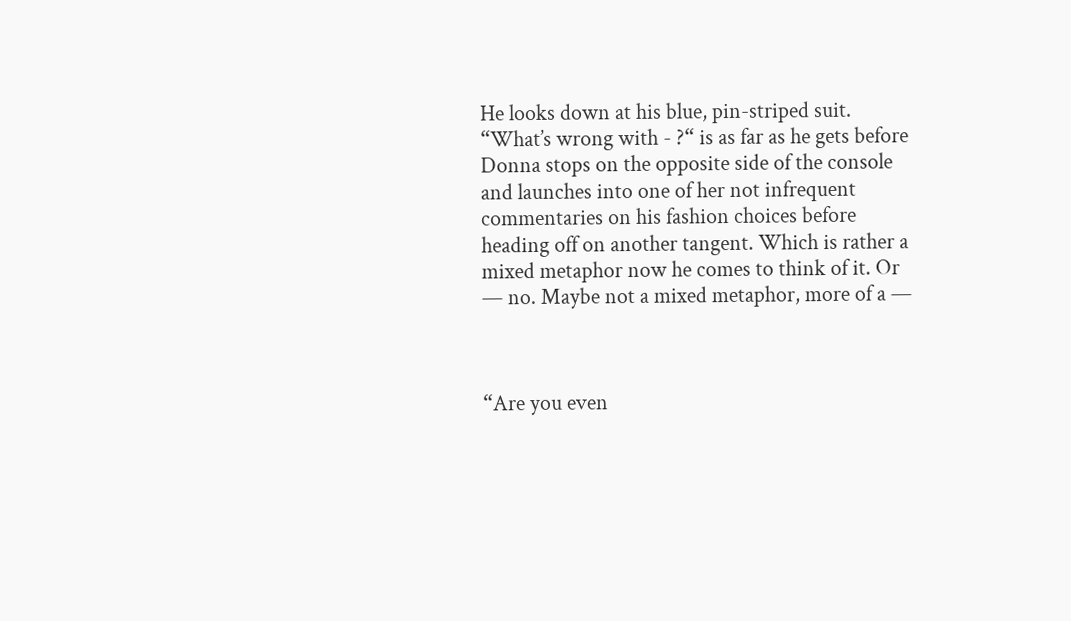He looks down at his blue, pin-striped suit. “What’s wrong with - ?“ is as far as he gets before Donna stops on the opposite side of the console and launches into one of her not infrequent commentaries on his fashion choices before heading off on another tangent. Which is rather a mixed metaphor now he comes to think of it. Or — no. Maybe not a mixed metaphor, more of a —



“Are you even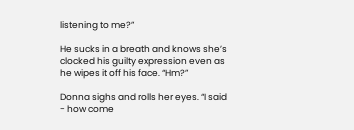listening to me?”

He sucks in a breath and knows she’s clocked his guilty expression even as he wipes it off his face. “Hm?”

Donna sighs and rolls her eyes. “I said - how come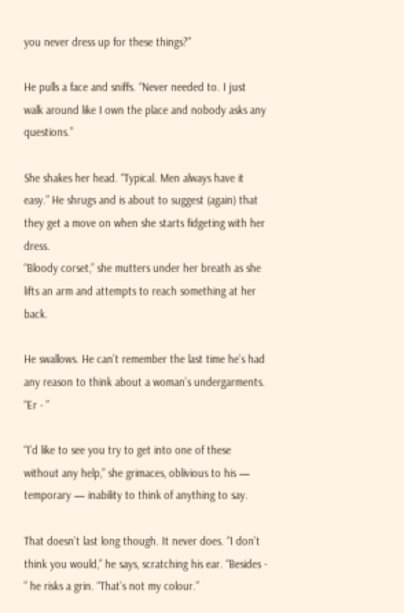you never dress up for these things?”

He pulls a face and sniffs. “Never needed to. I just walk around like I own the place and nobody asks any questions.”

She shakes her head. “Typical. Men always have it easy.” He shrugs and is about to suggest (again) that they get a move on when she starts fidgeting with her dress.
“Bloody corset,” she mutters under her breath as she lifts an arm and attempts to reach something at her back.

He swallows. He can’t remember the last time he’s had any reason to think about a woman’s undergarments. “Er - ”

“I’d like to see you try to get into one of these without any help,” she grimaces, oblivious to his — temporary — inability to think of anything to say.

That doesn’t last long though. It never does. “I don’t think you would,” he says, scratching his ear. “Besides - ” he risks a grin. “That’s not my colour.”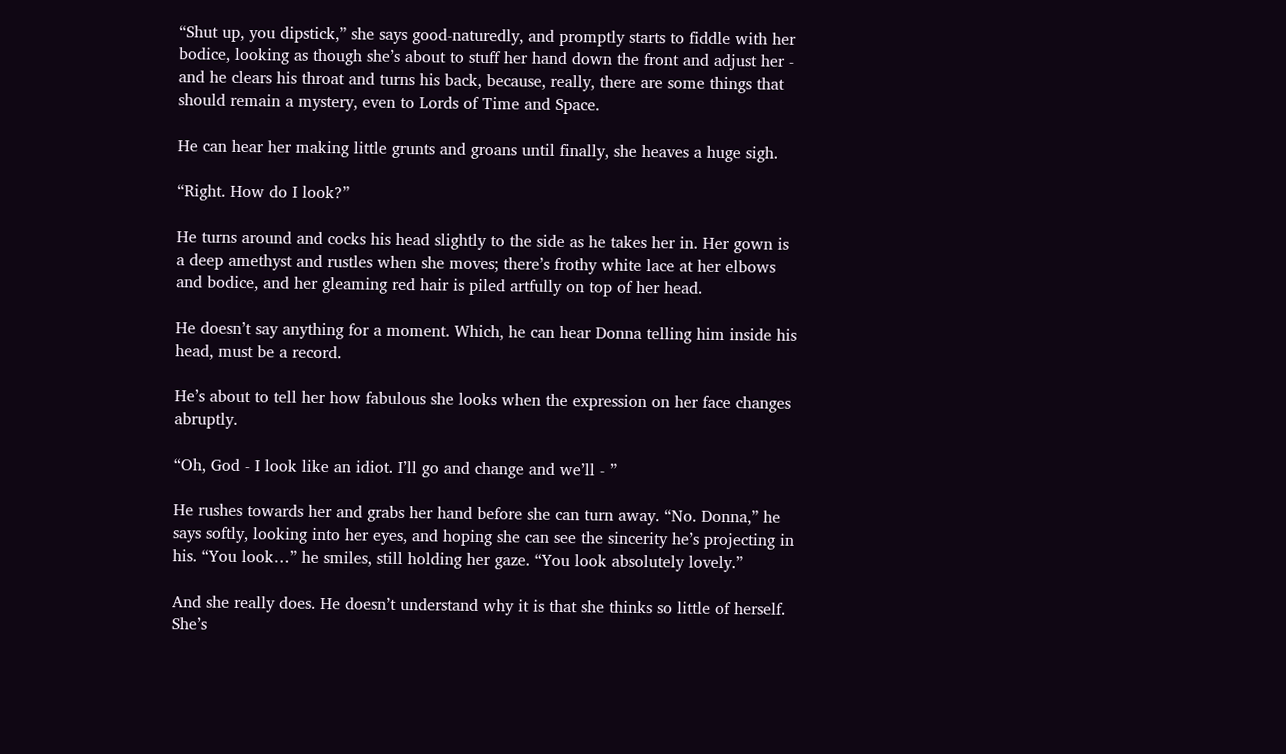“Shut up, you dipstick,” she says good-naturedly, and promptly starts to fiddle with her bodice, looking as though she’s about to stuff her hand down the front and adjust her - and he clears his throat and turns his back, because, really, there are some things that should remain a mystery, even to Lords of Time and Space.

He can hear her making little grunts and groans until finally, she heaves a huge sigh.

“Right. How do I look?”

He turns around and cocks his head slightly to the side as he takes her in. Her gown is a deep amethyst and rustles when she moves; there’s frothy white lace at her elbows and bodice, and her gleaming red hair is piled artfully on top of her head.

He doesn’t say anything for a moment. Which, he can hear Donna telling him inside his head, must be a record.

He’s about to tell her how fabulous she looks when the expression on her face changes abruptly.

“Oh, God - I look like an idiot. I’ll go and change and we’ll - ”

He rushes towards her and grabs her hand before she can turn away. “No. Donna,” he says softly, looking into her eyes, and hoping she can see the sincerity he’s projecting in his. “You look…” he smiles, still holding her gaze. “You look absolutely lovely.”

And she really does. He doesn’t understand why it is that she thinks so little of herself. She’s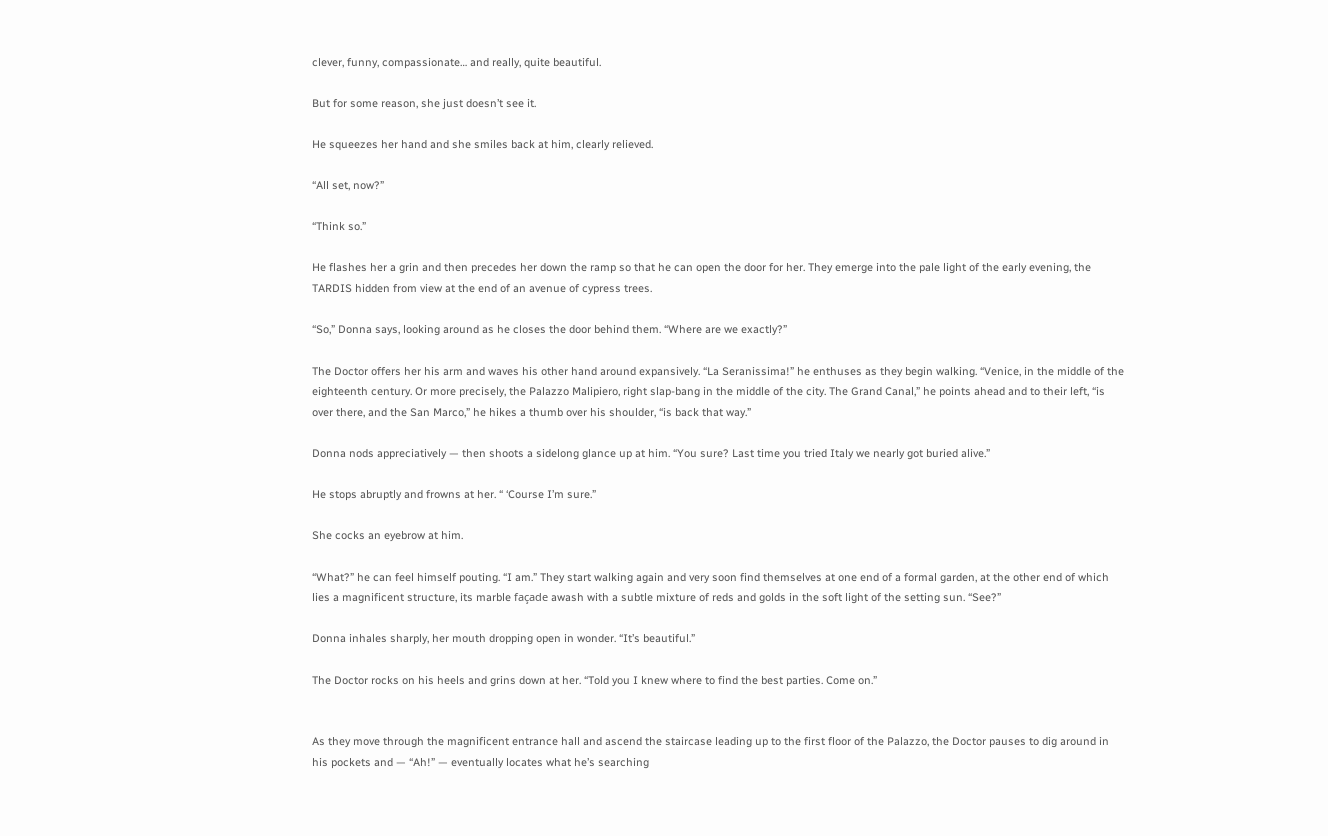clever, funny, compassionate… and really, quite beautiful.

But for some reason, she just doesn’t see it.

He squeezes her hand and she smiles back at him, clearly relieved.

“All set, now?”

“Think so.”

He flashes her a grin and then precedes her down the ramp so that he can open the door for her. They emerge into the pale light of the early evening, the TARDIS hidden from view at the end of an avenue of cypress trees.

“So,” Donna says, looking around as he closes the door behind them. “Where are we exactly?”

The Doctor offers her his arm and waves his other hand around expansively. “La Seranissima!” he enthuses as they begin walking. “Venice, in the middle of the eighteenth century. Or more precisely, the Palazzo Malipiero, right slap-bang in the middle of the city. The Grand Canal,” he points ahead and to their left, “is over there, and the San Marco,” he hikes a thumb over his shoulder, “is back that way.”

Donna nods appreciatively — then shoots a sidelong glance up at him. “You sure? Last time you tried Italy we nearly got buried alive.”

He stops abruptly and frowns at her. “ ‘Course I’m sure.”

She cocks an eyebrow at him.

“What?” he can feel himself pouting. “I am.” They start walking again and very soon find themselves at one end of a formal garden, at the other end of which lies a magnificent structure, its marble façade awash with a subtle mixture of reds and golds in the soft light of the setting sun. “See?”

Donna inhales sharply, her mouth dropping open in wonder. “It’s beautiful.”

The Doctor rocks on his heels and grins down at her. “Told you I knew where to find the best parties. Come on.”


As they move through the magnificent entrance hall and ascend the staircase leading up to the first floor of the Palazzo, the Doctor pauses to dig around in his pockets and — “Ah!” — eventually locates what he’s searching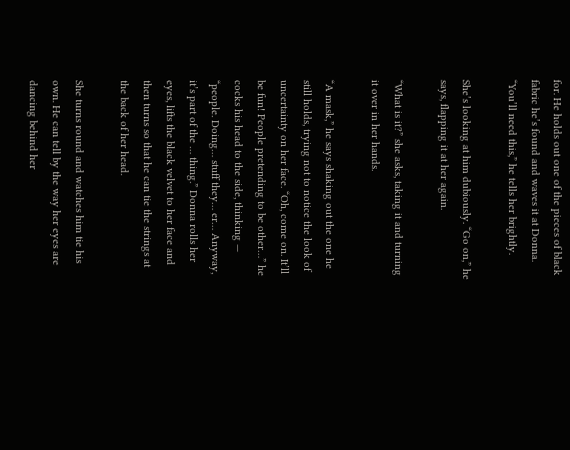for. He holds out one of the pieces of black fabric he’s found and waves it at Donna. “You’ll need this,” he tells her brightly.

She’s looking at him dubiously. “Go on,” he says, flapping it at her again.

“What is it?” she asks, taking it and turning it over in her hands.

“A mask,” he says shaking out the one he still holds, trying not to notice the look of uncertainty on her face. “Oh, come on. It’ll be fun! People pretending to be other…” he cocks his head to the side, thinking — “people. Doing… stuff they… er… Anyway, it’s part of the … thing.” Donna rolls her eyes, lifts the black velvet to her face and then turns so that he can tie the strings at the back of her head.

She turns round and watches him tie his own. He can tell by the way her eyes are dancing behind her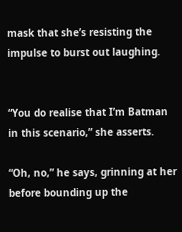mask that she’s resisting the impulse to burst out laughing.


“You do realise that I’m Batman in this scenario,” she asserts.

“Oh, no,” he says, grinning at her before bounding up the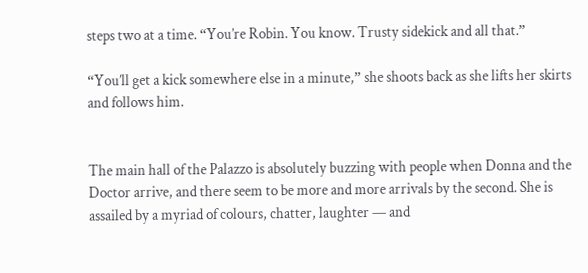steps two at a time. “You’re Robin. You know. Trusty sidekick and all that.”

“You’ll get a kick somewhere else in a minute,” she shoots back as she lifts her skirts and follows him.


The main hall of the Palazzo is absolutely buzzing with people when Donna and the Doctor arrive, and there seem to be more and more arrivals by the second. She is assailed by a myriad of colours, chatter, laughter — and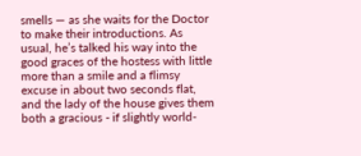smells — as she waits for the Doctor to make their introductions. As usual, he’s talked his way into the good graces of the hostess with little more than a smile and a flimsy excuse in about two seconds flat, and the lady of the house gives them both a gracious - if slightly world-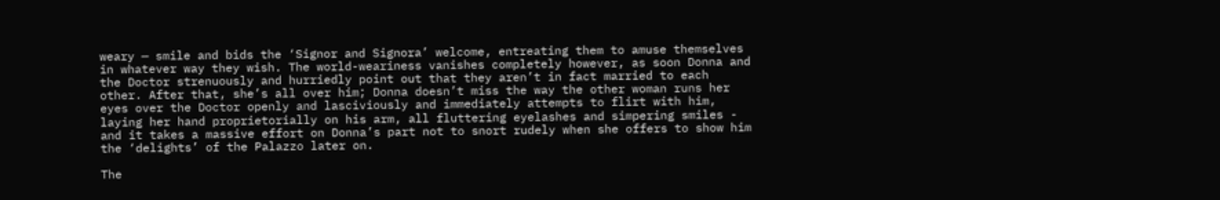weary — smile and bids the ‘Signor and Signora’ welcome, entreating them to amuse themselves in whatever way they wish. The world-weariness vanishes completely however, as soon Donna and the Doctor strenuously and hurriedly point out that they aren’t in fact married to each other. After that, she’s all over him; Donna doesn’t miss the way the other woman runs her eyes over the Doctor openly and lasciviously and immediately attempts to flirt with him, laying her hand proprietorially on his arm, all fluttering eyelashes and simpering smiles - and it takes a massive effort on Donna’s part not to snort rudely when she offers to show him the ‘delights’ of the Palazzo later on.

The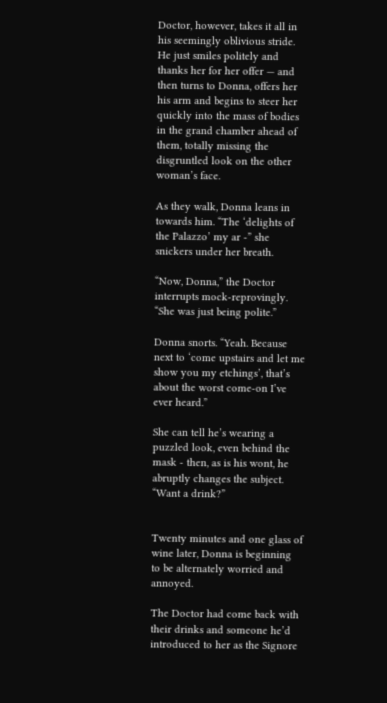Doctor, however, takes it all in his seemingly oblivious stride. He just smiles politely and thanks her for her offer — and then turns to Donna, offers her his arm and begins to steer her quickly into the mass of bodies in the grand chamber ahead of them, totally missing the disgruntled look on the other woman’s face.

As they walk, Donna leans in towards him. “The ‘delights of the Palazzo’ my ar -” she snickers under her breath.

“Now, Donna,” the Doctor interrupts mock-reprovingly. “She was just being polite.”

Donna snorts. “Yeah. Because next to ‘come upstairs and let me show you my etchings’, that’s about the worst come-on I’ve ever heard.”

She can tell he’s wearing a puzzled look, even behind the mask - then, as is his wont, he abruptly changes the subject. “Want a drink?”


Twenty minutes and one glass of wine later, Donna is beginning to be alternately worried and annoyed.

The Doctor had come back with their drinks and someone he’d introduced to her as the Signore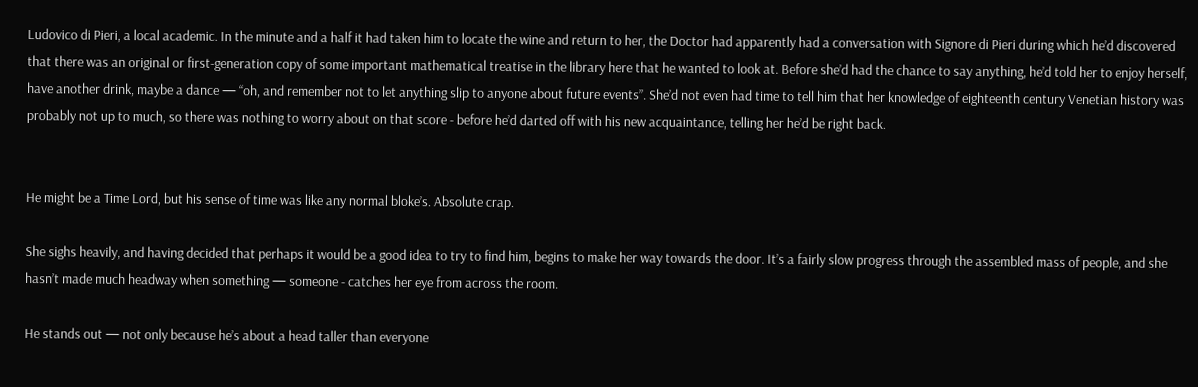Ludovico di Pieri, a local academic. In the minute and a half it had taken him to locate the wine and return to her, the Doctor had apparently had a conversation with Signore di Pieri during which he’d discovered that there was an original or first-generation copy of some important mathematical treatise in the library here that he wanted to look at. Before she’d had the chance to say anything, he’d told her to enjoy herself, have another drink, maybe a dance — “oh, and remember not to let anything slip to anyone about future events”. She’d not even had time to tell him that her knowledge of eighteenth century Venetian history was probably not up to much, so there was nothing to worry about on that score - before he’d darted off with his new acquaintance, telling her he’d be right back.


He might be a Time Lord, but his sense of time was like any normal bloke’s. Absolute crap.

She sighs heavily, and having decided that perhaps it would be a good idea to try to find him, begins to make her way towards the door. It’s a fairly slow progress through the assembled mass of people, and she hasn’t made much headway when something — someone - catches her eye from across the room.

He stands out — not only because he’s about a head taller than everyone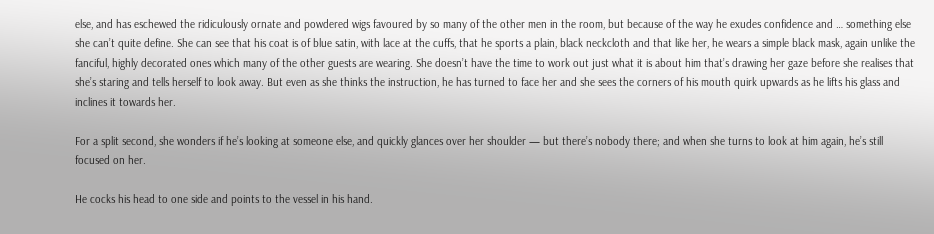else, and has eschewed the ridiculously ornate and powdered wigs favoured by so many of the other men in the room, but because of the way he exudes confidence and … something else she can’t quite define. She can see that his coat is of blue satin, with lace at the cuffs, that he sports a plain, black neckcloth and that like her, he wears a simple black mask, again unlike the fanciful, highly decorated ones which many of the other guests are wearing. She doesn’t have the time to work out just what it is about him that’s drawing her gaze before she realises that she’s staring and tells herself to look away. But even as she thinks the instruction, he has turned to face her and she sees the corners of his mouth quirk upwards as he lifts his glass and inclines it towards her.

For a split second, she wonders if he’s looking at someone else, and quickly glances over her shoulder — but there’s nobody there; and when she turns to look at him again, he’s still focused on her.

He cocks his head to one side and points to the vessel in his hand.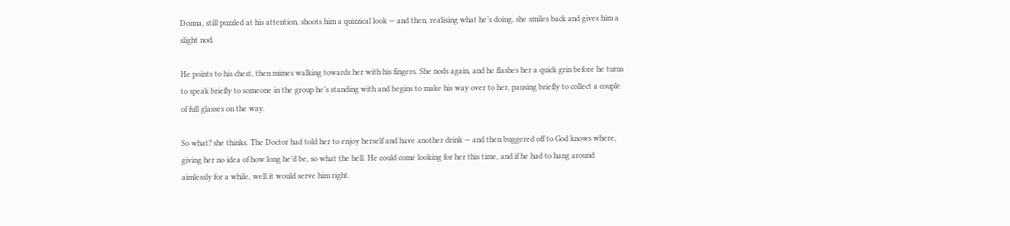Donna, still puzzled at his attention, shoots him a quizzical look — and then, realising what he’s doing, she smiles back and gives him a slight nod.

He points to his chest, then mimes walking towards her with his fingers. She nods again, and he flashes her a quick grin before he turns to speak briefly to someone in the group he’s standing with and begins to make his way over to her, pausing briefly to collect a couple of full glasses on the way.

So what? she thinks. The Doctor had told her to enjoy herself and have another drink — and then buggered off to God knows where, giving her no idea of how long he’d be, so what the hell. He could come looking for her this time, and if he had to hang around aimlessly for a while, well it would serve him right.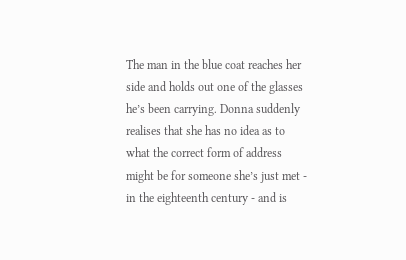The man in the blue coat reaches her side and holds out one of the glasses he’s been carrying. Donna suddenly realises that she has no idea as to what the correct form of address might be for someone she’s just met - in the eighteenth century - and is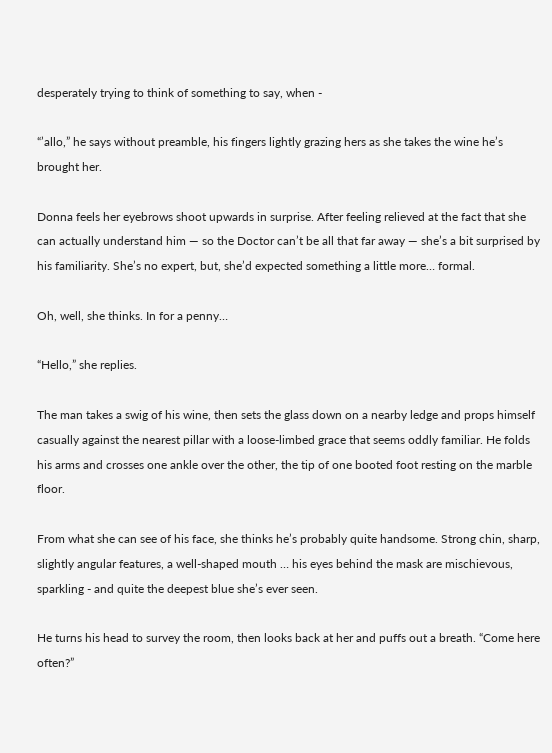desperately trying to think of something to say, when -

“’allo,” he says without preamble, his fingers lightly grazing hers as she takes the wine he’s brought her.

Donna feels her eyebrows shoot upwards in surprise. After feeling relieved at the fact that she can actually understand him — so the Doctor can’t be all that far away — she’s a bit surprised by his familiarity. She’s no expert, but, she’d expected something a little more… formal.

Oh, well, she thinks. In for a penny…

“Hello,” she replies.

The man takes a swig of his wine, then sets the glass down on a nearby ledge and props himself casually against the nearest pillar with a loose-limbed grace that seems oddly familiar. He folds his arms and crosses one ankle over the other, the tip of one booted foot resting on the marble floor.

From what she can see of his face, she thinks he’s probably quite handsome. Strong chin, sharp, slightly angular features, a well-shaped mouth … his eyes behind the mask are mischievous, sparkling - and quite the deepest blue she’s ever seen.

He turns his head to survey the room, then looks back at her and puffs out a breath. “Come here often?”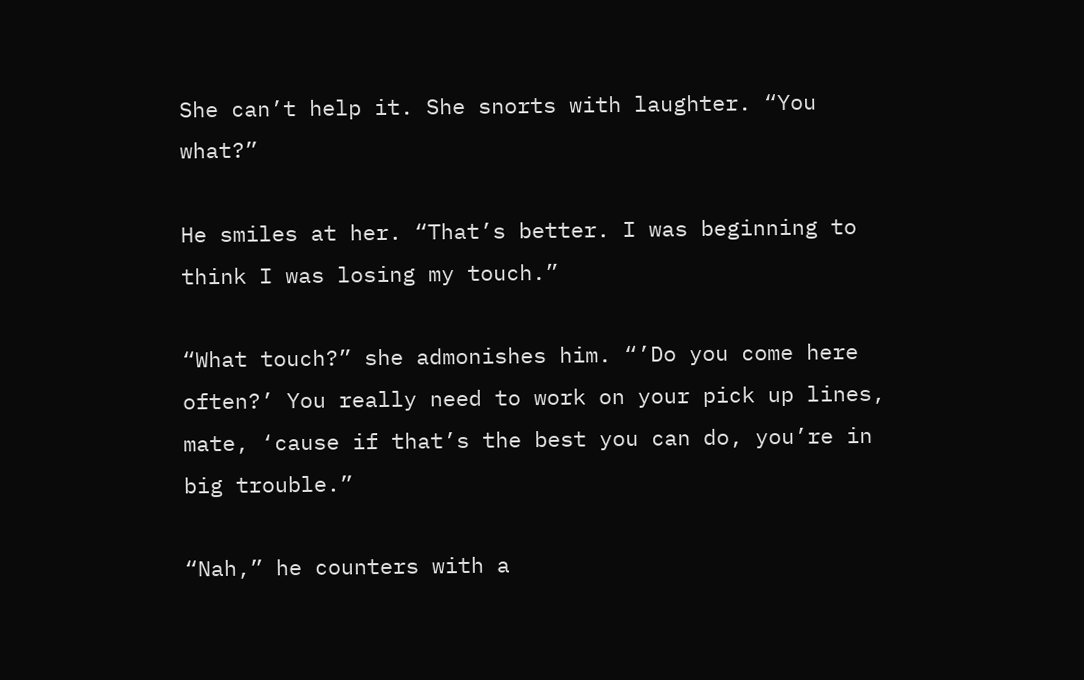She can’t help it. She snorts with laughter. “You what?”

He smiles at her. “That’s better. I was beginning to think I was losing my touch.”

“What touch?” she admonishes him. “’Do you come here often?’ You really need to work on your pick up lines, mate, ‘cause if that’s the best you can do, you’re in big trouble.”

“Nah,” he counters with a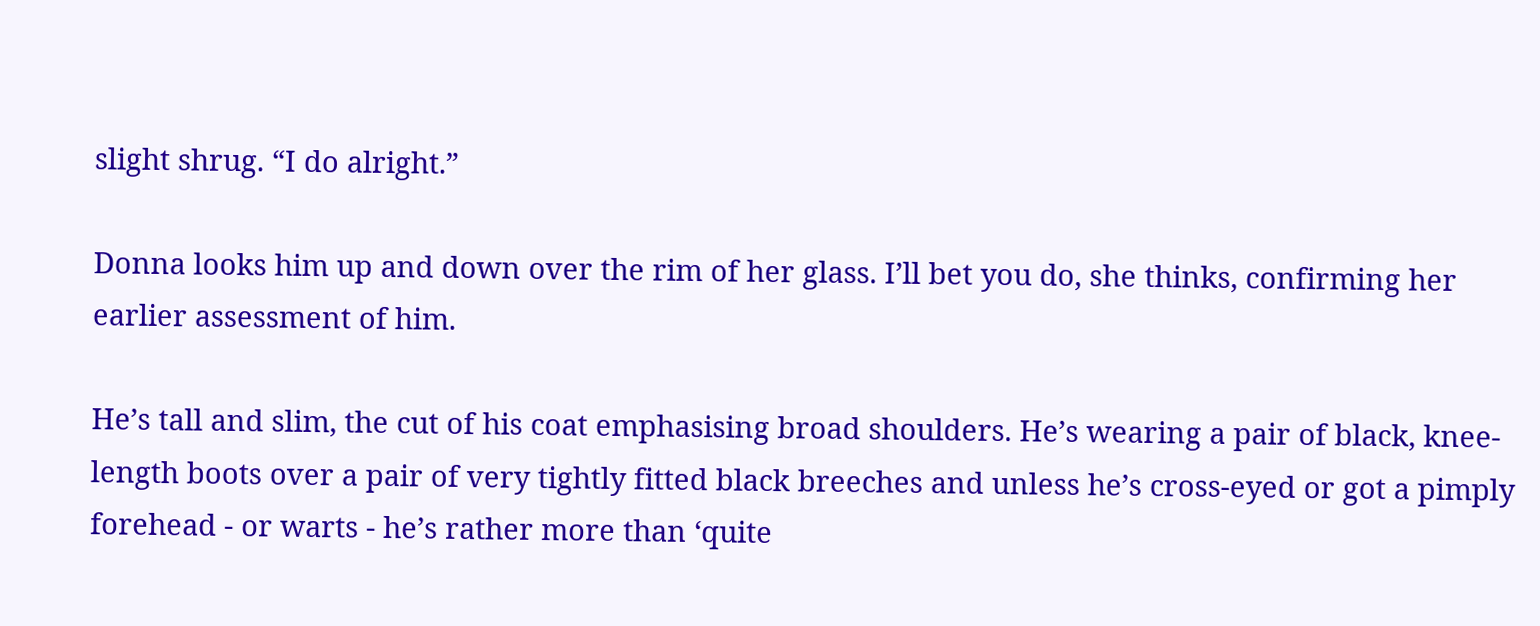slight shrug. “I do alright.”

Donna looks him up and down over the rim of her glass. I’ll bet you do, she thinks, confirming her earlier assessment of him.

He’s tall and slim, the cut of his coat emphasising broad shoulders. He’s wearing a pair of black, knee-length boots over a pair of very tightly fitted black breeches and unless he’s cross-eyed or got a pimply forehead - or warts - he’s rather more than ‘quite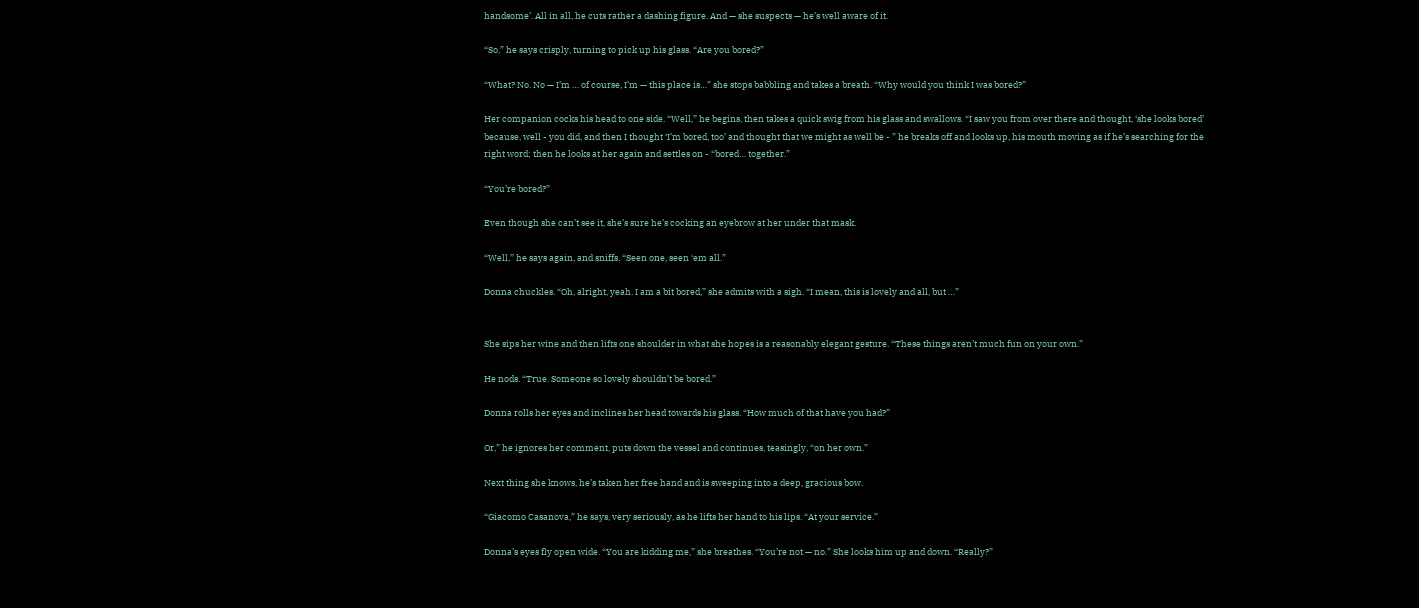handsome’. All in all, he cuts rather a dashing figure. And — she suspects — he’s well aware of it.

“So,” he says crisply, turning to pick up his glass. “Are you bored?”

“What? No. No — I’m … of course, I’m — this place is…” she stops babbling and takes a breath. “Why would you think I was bored?”

Her companion cocks his head to one side. “Well,” he begins, then takes a quick swig from his glass and swallows. “I saw you from over there and thought, ‘she looks bored’ because, well - you did, and then I thought ‘I’m bored, too’ and thought that we might as well be - ” he breaks off and looks up, his mouth moving as if he’s searching for the right word; then he looks at her again and settles on - “bored… together.”

“You’re bored?”

Even though she can’t see it, she’s sure he’s cocking an eyebrow at her under that mask.

“Well,” he says again, and sniffs. “Seen one, seen ‘em all.”

Donna chuckles. “Oh, alright, yeah. I am a bit bored,” she admits with a sigh. “I mean, this is lovely and all, but …”


She sips her wine and then lifts one shoulder in what she hopes is a reasonably elegant gesture. “These things aren’t much fun on your own.”

He nods. “True. Someone so lovely shouldn’t be bored.”

Donna rolls her eyes and inclines her head towards his glass. “How much of that have you had?”

Or,” he ignores her comment, puts down the vessel and continues, teasingly, “on her own.”

Next thing she knows, he’s taken her free hand and is sweeping into a deep, gracious bow.

“Giacomo Casanova,” he says, very seriously, as he lifts her hand to his lips. “At your service.”

Donna’s eyes fly open wide. “You are kidding me,” she breathes. “You’re not — no.” She looks him up and down. “Really?”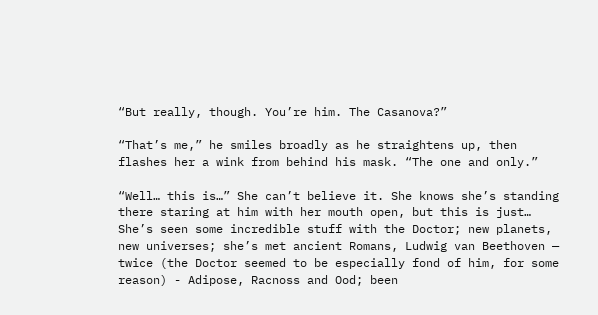“But really, though. You’re him. The Casanova?”

“That’s me,” he smiles broadly as he straightens up, then flashes her a wink from behind his mask. “The one and only.”

“Well… this is…” She can’t believe it. She knows she’s standing there staring at him with her mouth open, but this is just… She’s seen some incredible stuff with the Doctor; new planets, new universes; she’s met ancient Romans, Ludwig van Beethoven — twice (the Doctor seemed to be especially fond of him, for some reason) - Adipose, Racnoss and Ood; been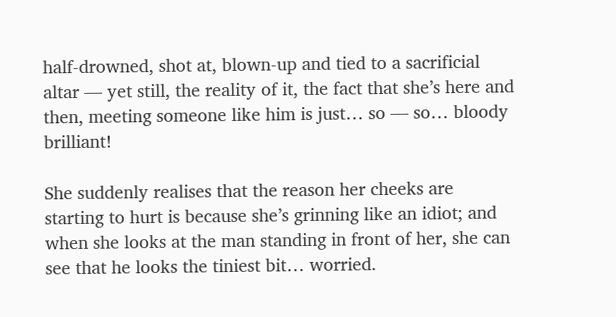half-drowned, shot at, blown-up and tied to a sacrificial altar — yet still, the reality of it, the fact that she’s here and then, meeting someone like him is just… so — so… bloody brilliant!

She suddenly realises that the reason her cheeks are starting to hurt is because she’s grinning like an idiot; and when she looks at the man standing in front of her, she can see that he looks the tiniest bit… worried.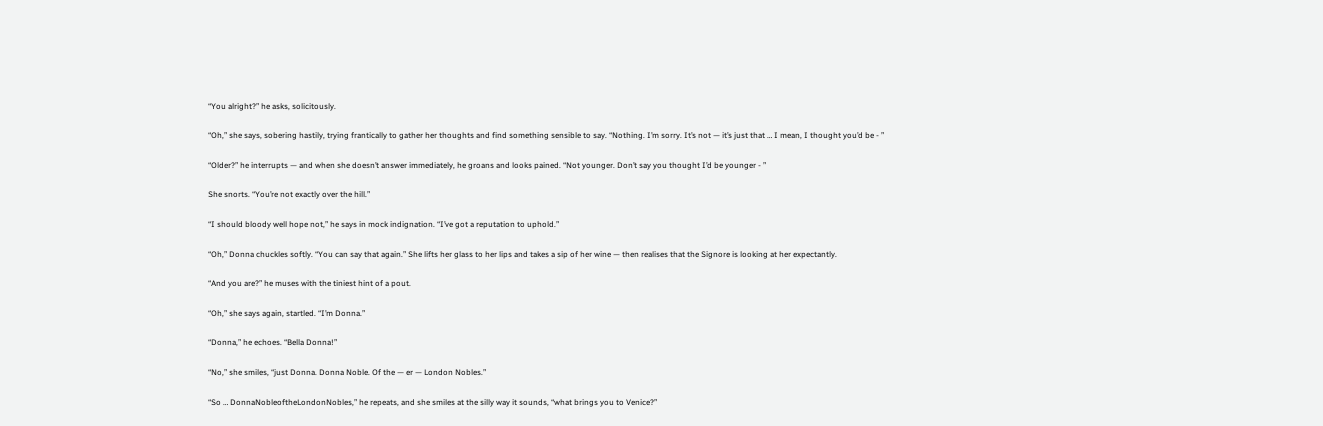“You alright?” he asks, solicitously.

“Oh,” she says, sobering hastily, trying frantically to gather her thoughts and find something sensible to say. “Nothing. I’m sorry. It’s not — it’s just that … I mean, I thought you’d be - ”

“Older?” he interrupts — and when she doesn’t answer immediately, he groans and looks pained. “Not younger. Don’t say you thought I’d be younger - ”

She snorts. “You’re not exactly over the hill.”

“I should bloody well hope not,” he says in mock indignation. “I’ve got a reputation to uphold.”

“Oh,” Donna chuckles softly. “You can say that again.” She lifts her glass to her lips and takes a sip of her wine — then realises that the Signore is looking at her expectantly.

“And you are?” he muses with the tiniest hint of a pout.

“Oh,” she says again, startled. “I’m Donna.”

“Donna,” he echoes. “Bella Donna!”

“No,” she smiles, “just Donna. Donna Noble. Of the — er — London Nobles.”

“So … DonnaNobleoftheLondonNobles,” he repeats, and she smiles at the silly way it sounds, “what brings you to Venice?”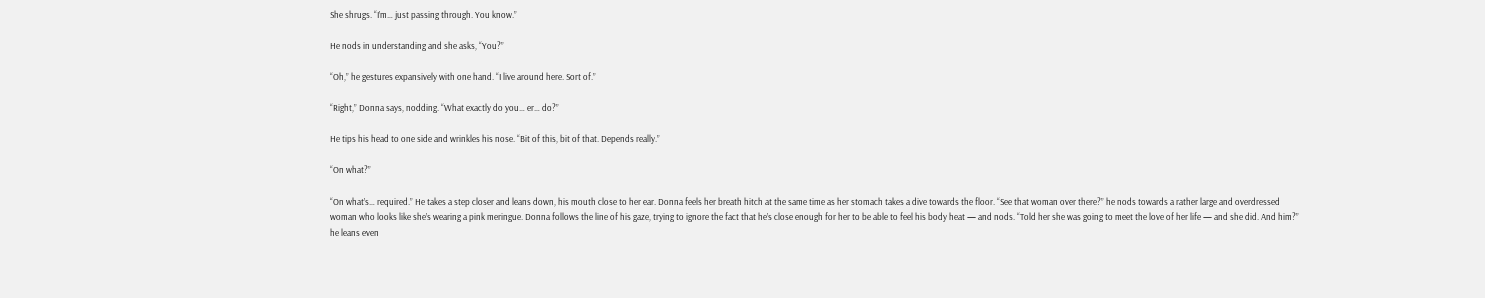She shrugs. “I’m… just passing through. You know.”

He nods in understanding and she asks, “You?”

“Oh,” he gestures expansively with one hand. “I live around here. Sort of.”

“Right,” Donna says, nodding. “What exactly do you… er… do?”

He tips his head to one side and wrinkles his nose. “Bit of this, bit of that. Depends really.”

“On what?”

“On what’s… required.” He takes a step closer and leans down, his mouth close to her ear. Donna feels her breath hitch at the same time as her stomach takes a dive towards the floor. “See that woman over there?” he nods towards a rather large and overdressed woman who looks like she’s wearing a pink meringue. Donna follows the line of his gaze, trying to ignore the fact that he’s close enough for her to be able to feel his body heat — and nods. “Told her she was going to meet the love of her life — and she did. And him?” he leans even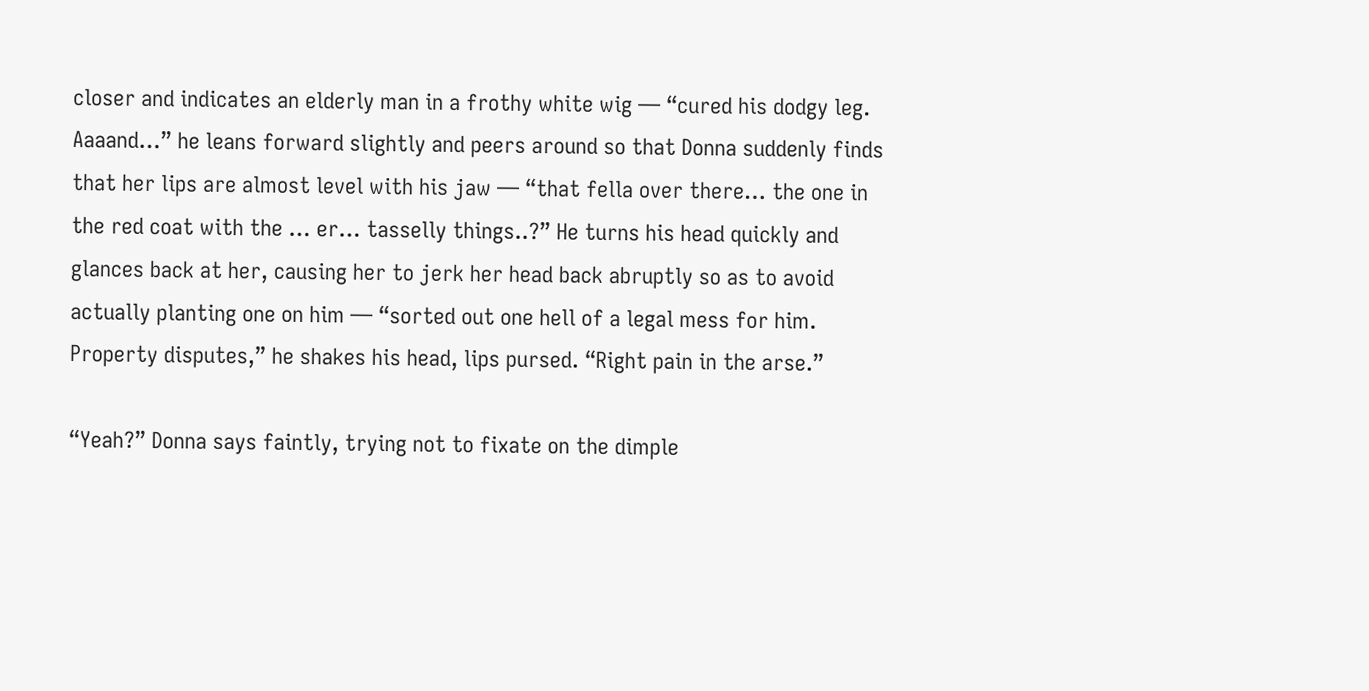closer and indicates an elderly man in a frothy white wig — “cured his dodgy leg. Aaaand…” he leans forward slightly and peers around so that Donna suddenly finds that her lips are almost level with his jaw — “that fella over there… the one in the red coat with the … er… tasselly things..?” He turns his head quickly and glances back at her, causing her to jerk her head back abruptly so as to avoid actually planting one on him — “sorted out one hell of a legal mess for him. Property disputes,” he shakes his head, lips pursed. “Right pain in the arse.”

“Yeah?” Donna says faintly, trying not to fixate on the dimple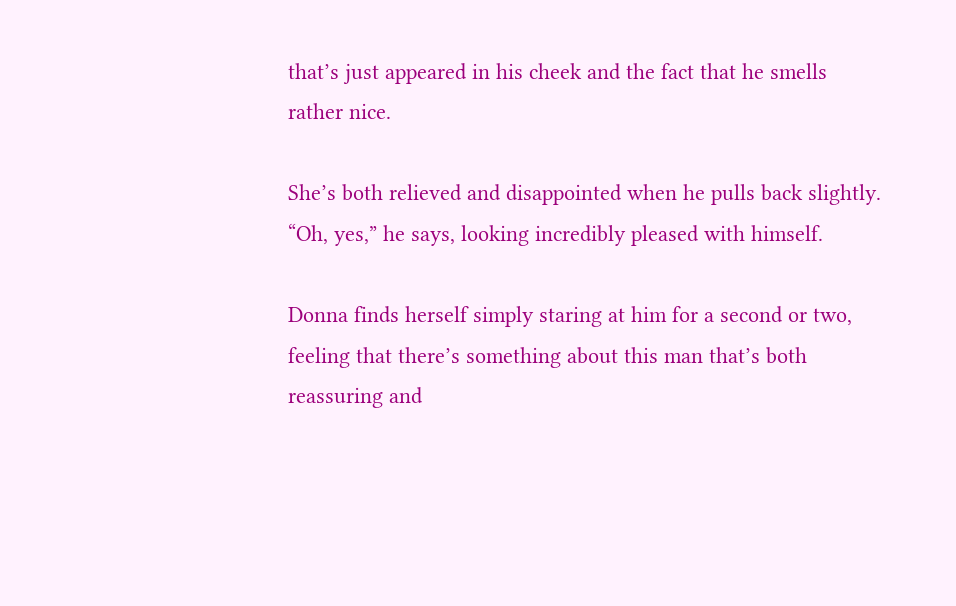that’s just appeared in his cheek and the fact that he smells rather nice.

She’s both relieved and disappointed when he pulls back slightly. “Oh, yes,” he says, looking incredibly pleased with himself.

Donna finds herself simply staring at him for a second or two, feeling that there’s something about this man that’s both reassuring and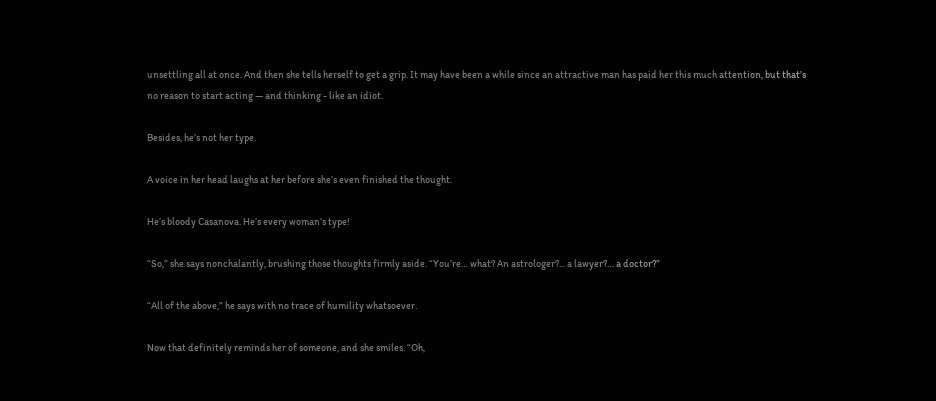unsettling all at once. And then she tells herself to get a grip. It may have been a while since an attractive man has paid her this much attention, but that’s no reason to start acting — and thinking - like an idiot.

Besides, he’s not her type.

A voice in her head laughs at her before she’s even finished the thought.

He’s bloody Casanova. He’s every woman’s type!

“So,” she says nonchalantly, brushing those thoughts firmly aside. “You’re… what? An astrologer?... a lawyer?… a doctor?”

“All of the above,” he says with no trace of humility whatsoever.

Now that definitely reminds her of someone, and she smiles. “Oh,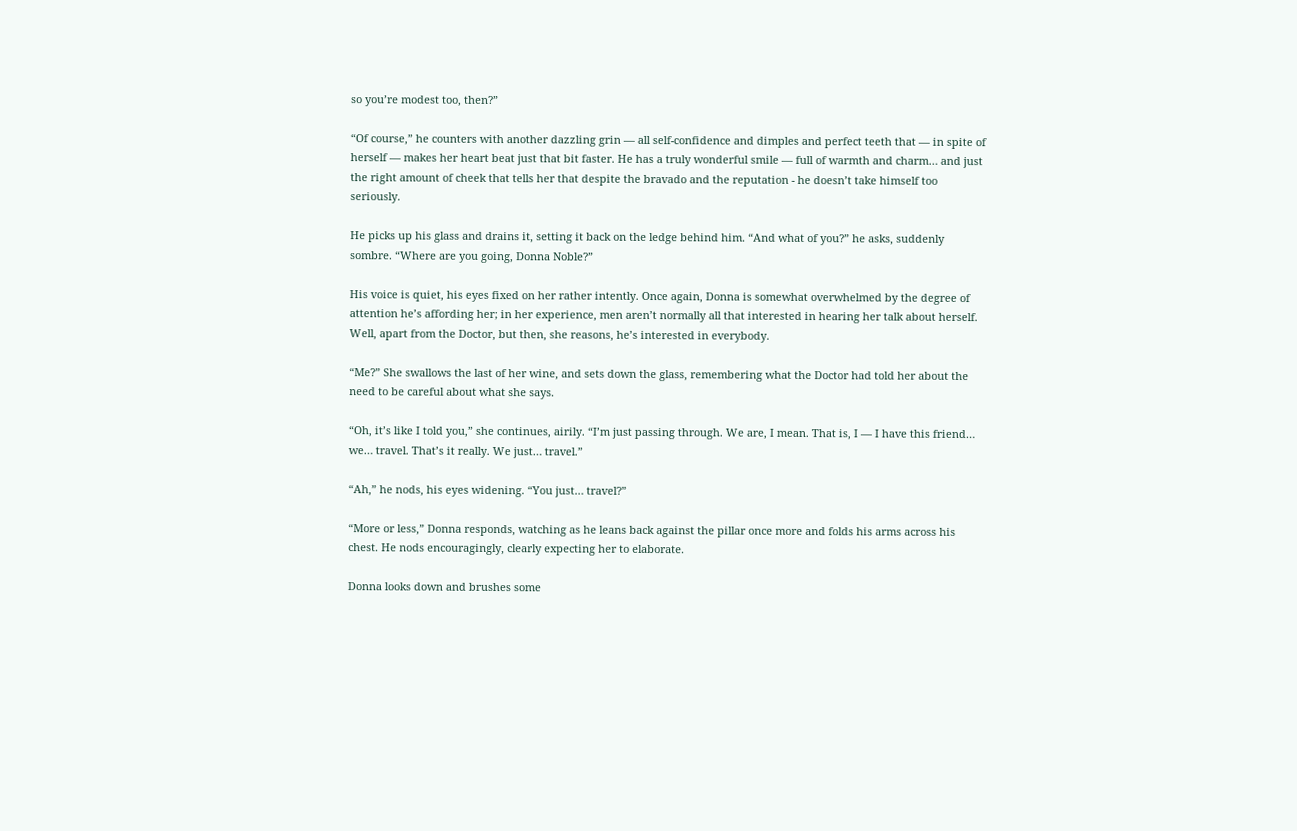so you’re modest too, then?”

“Of course,” he counters with another dazzling grin — all self-confidence and dimples and perfect teeth that — in spite of herself — makes her heart beat just that bit faster. He has a truly wonderful smile — full of warmth and charm… and just the right amount of cheek that tells her that despite the bravado and the reputation - he doesn’t take himself too seriously.

He picks up his glass and drains it, setting it back on the ledge behind him. “And what of you?” he asks, suddenly sombre. “Where are you going, Donna Noble?”

His voice is quiet, his eyes fixed on her rather intently. Once again, Donna is somewhat overwhelmed by the degree of attention he’s affording her; in her experience, men aren’t normally all that interested in hearing her talk about herself. Well, apart from the Doctor, but then, she reasons, he’s interested in everybody.

“Me?” She swallows the last of her wine, and sets down the glass, remembering what the Doctor had told her about the need to be careful about what she says.

“Oh, it’s like I told you,” she continues, airily. “I’m just passing through. We are, I mean. That is, I — I have this friend… we… travel. That’s it really. We just… travel.”

“Ah,” he nods, his eyes widening. “You just… travel?”

“More or less,” Donna responds, watching as he leans back against the pillar once more and folds his arms across his chest. He nods encouragingly, clearly expecting her to elaborate.

Donna looks down and brushes some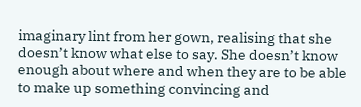imaginary lint from her gown, realising that she doesn’t know what else to say. She doesn’t know enough about where and when they are to be able to make up something convincing and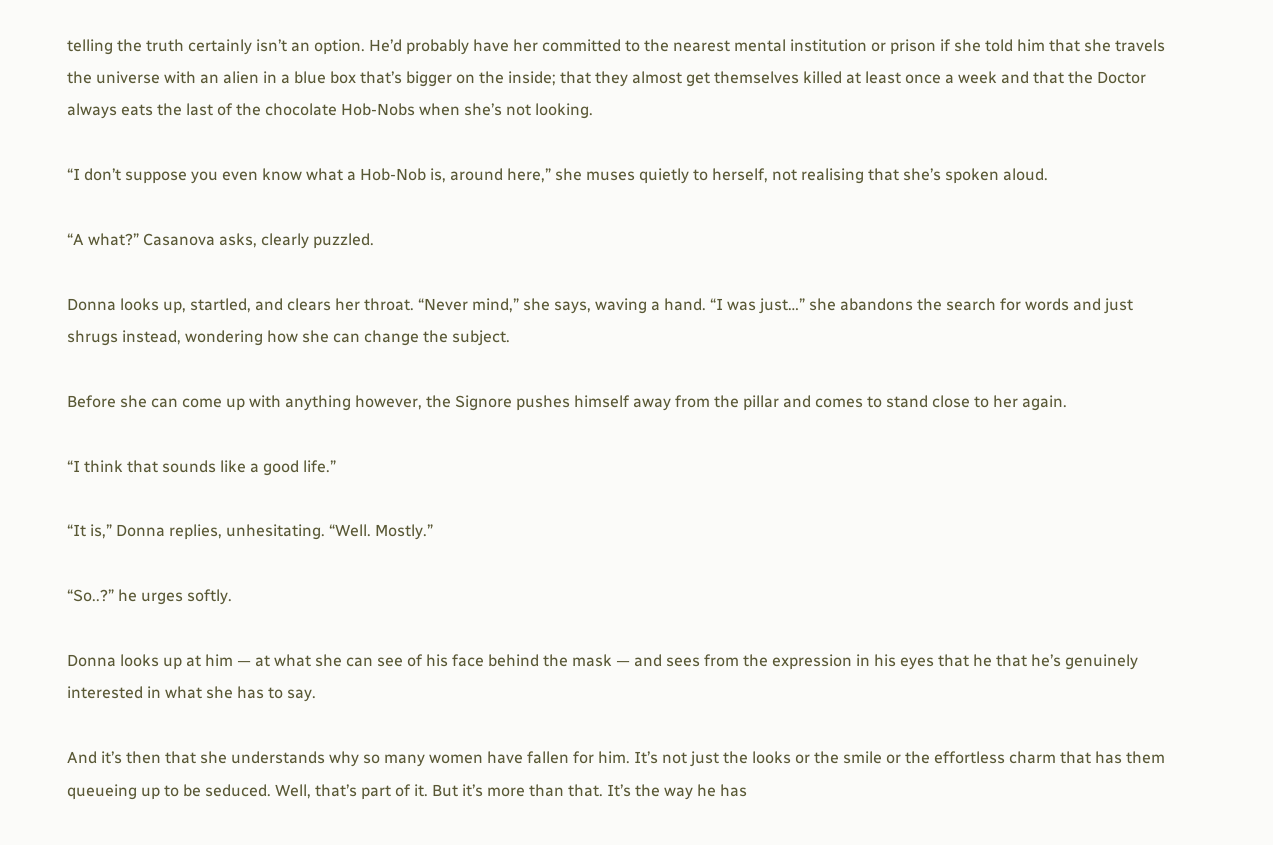telling the truth certainly isn’t an option. He’d probably have her committed to the nearest mental institution or prison if she told him that she travels the universe with an alien in a blue box that’s bigger on the inside; that they almost get themselves killed at least once a week and that the Doctor always eats the last of the chocolate Hob-Nobs when she’s not looking.

“I don’t suppose you even know what a Hob-Nob is, around here,” she muses quietly to herself, not realising that she’s spoken aloud.

“A what?” Casanova asks, clearly puzzled.

Donna looks up, startled, and clears her throat. “Never mind,” she says, waving a hand. “I was just…” she abandons the search for words and just shrugs instead, wondering how she can change the subject.

Before she can come up with anything however, the Signore pushes himself away from the pillar and comes to stand close to her again.

“I think that sounds like a good life.”

“It is,” Donna replies, unhesitating. “Well. Mostly.”

“So..?” he urges softly.

Donna looks up at him — at what she can see of his face behind the mask — and sees from the expression in his eyes that he that he’s genuinely interested in what she has to say.

And it’s then that she understands why so many women have fallen for him. It’s not just the looks or the smile or the effortless charm that has them queueing up to be seduced. Well, that’s part of it. But it’s more than that. It’s the way he has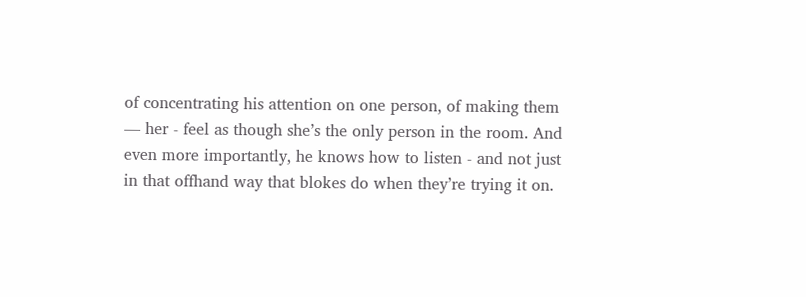of concentrating his attention on one person, of making them — her - feel as though she’s the only person in the room. And even more importantly, he knows how to listen - and not just in that offhand way that blokes do when they’re trying it on.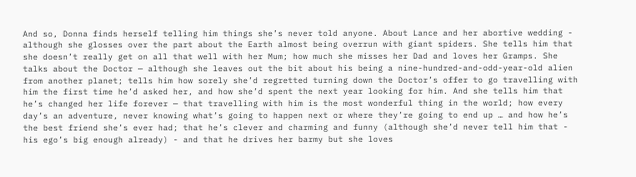And so, Donna finds herself telling him things she’s never told anyone. About Lance and her abortive wedding - although she glosses over the part about the Earth almost being overrun with giant spiders. She tells him that she doesn’t really get on all that well with her Mum; how much she misses her Dad and loves her Gramps. She talks about the Doctor — although she leaves out the bit about his being a nine-hundred-and-odd-year-old alien from another planet; tells him how sorely she’d regretted turning down the Doctor’s offer to go travelling with him the first time he’d asked her, and how she’d spent the next year looking for him. And she tells him that he’s changed her life forever — that travelling with him is the most wonderful thing in the world; how every day’s an adventure, never knowing what’s going to happen next or where they’re going to end up … and how he’s the best friend she’s ever had; that he’s clever and charming and funny (although she’d never tell him that - his ego’s big enough already) - and that he drives her barmy but she loves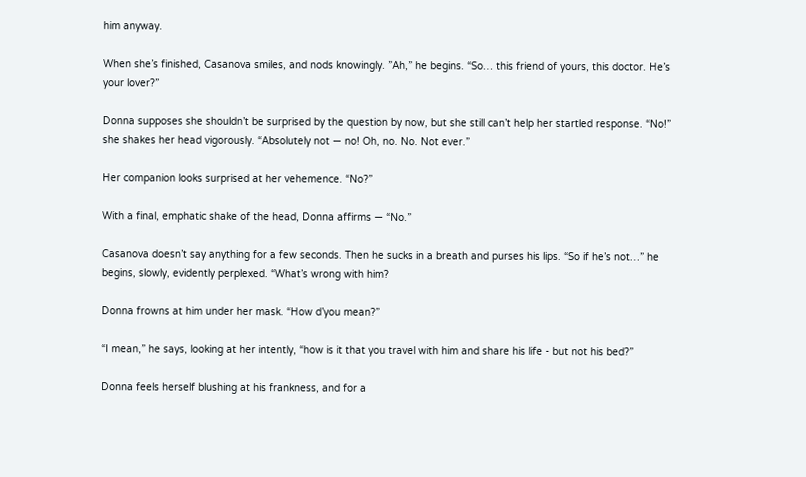him anyway.

When she’s finished, Casanova smiles, and nods knowingly. ”Ah,” he begins. “So… this friend of yours, this doctor. He’s your lover?”

Donna supposes she shouldn’t be surprised by the question by now, but she still can’t help her startled response. “No!” she shakes her head vigorously. “Absolutely not — no! Oh, no. No. Not ever.”

Her companion looks surprised at her vehemence. “No?”

With a final, emphatic shake of the head, Donna affirms — “No.”

Casanova doesn’t say anything for a few seconds. Then he sucks in a breath and purses his lips. “So if he’s not…” he begins, slowly, evidently perplexed. “What’s wrong with him?

Donna frowns at him under her mask. “How d’you mean?”

“I mean,” he says, looking at her intently, “how is it that you travel with him and share his life - but not his bed?”

Donna feels herself blushing at his frankness, and for a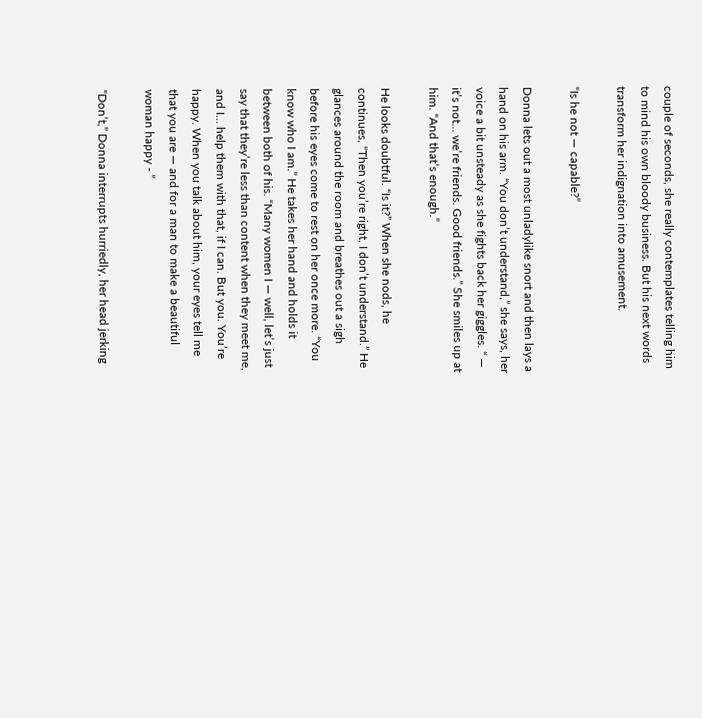couple of seconds, she really contemplates telling him to mind his own bloody business. But his next words transform her indignation into amusement.

“Is he not — capable?”

Donna lets out a most unladylike snort and then lays a hand on his arm. “You don’t understand,” she says, her voice a bit unsteady as she fights back her giggles. “ — it’s not… we’re friends. Good friends.” She smiles up at him. “And that’s enough.”

He looks doubtful. “Is it?” When she nods, he continues, “Then you’re right, I don’t understand.” He glances around the room and breathes out a sigh before his eyes come to rest on her once more. “You know who I am.” He takes her hand and holds it between both of his. “Many women I — well, let’s just say that they’re less than content when they meet me, and I… help them with that, if I can. But you. You’re happy. When you talk about him, your eyes tell me that you are — and for a man to make a beautiful woman happy - ”

“Don’t,” Donna interrupts hurriedly, her head jerking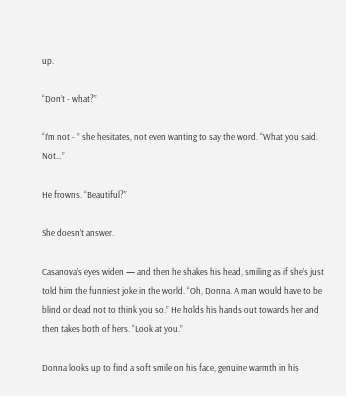up.

“Don’t - what?”

“I’m not - ” she hesitates, not even wanting to say the word. “What you said. Not…”

He frowns. “Beautiful?”

She doesn’t answer.

Casanova’s eyes widen — and then he shakes his head, smiling as if she’s just told him the funniest joke in the world. “Oh, Donna. A man would have to be blind or dead not to think you so.” He holds his hands out towards her and then takes both of hers. “Look at you.”

Donna looks up to find a soft smile on his face, genuine warmth in his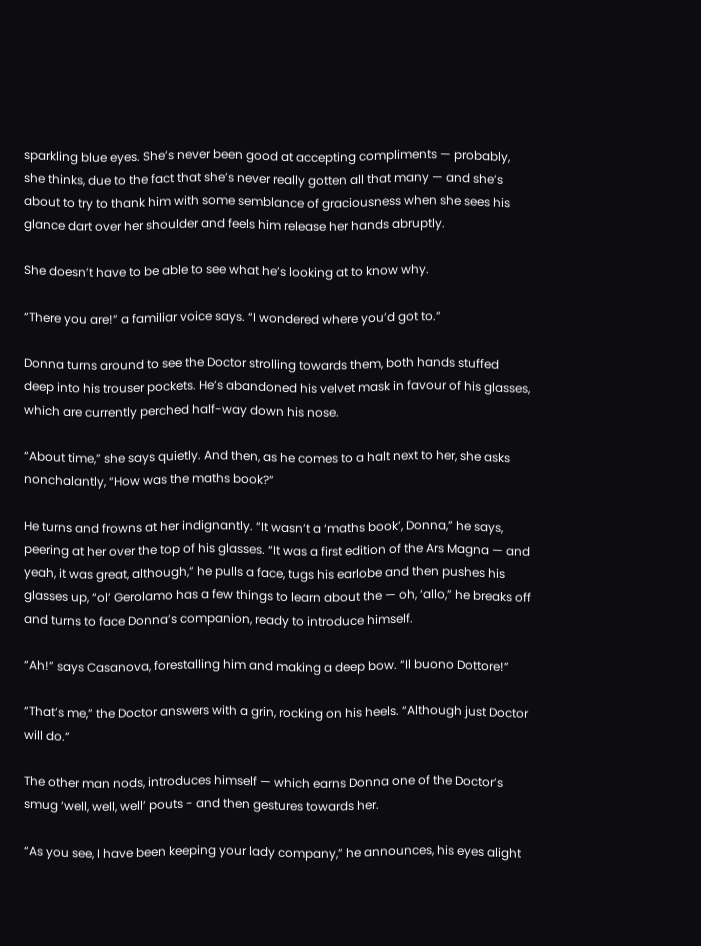sparkling blue eyes. She’s never been good at accepting compliments — probably, she thinks, due to the fact that she’s never really gotten all that many — and she’s about to try to thank him with some semblance of graciousness when she sees his glance dart over her shoulder and feels him release her hands abruptly.

She doesn’t have to be able to see what he’s looking at to know why.

“There you are!” a familiar voice says. “I wondered where you’d got to.”

Donna turns around to see the Doctor strolling towards them, both hands stuffed deep into his trouser pockets. He’s abandoned his velvet mask in favour of his glasses, which are currently perched half-way down his nose.

“About time,” she says quietly. And then, as he comes to a halt next to her, she asks nonchalantly, “How was the maths book?”

He turns and frowns at her indignantly. “It wasn’t a ‘maths book’, Donna,” he says, peering at her over the top of his glasses. “It was a first edition of the Ars Magna — and yeah, it was great, although,” he pulls a face, tugs his earlobe and then pushes his glasses up, “ol’ Gerolamo has a few things to learn about the — oh, ‘allo,” he breaks off and turns to face Donna’s companion, ready to introduce himself.

“Ah!” says Casanova, forestalling him and making a deep bow. “Il buono Dottore!”

“That’s me,” the Doctor answers with a grin, rocking on his heels. “Although just Doctor will do.”

The other man nods, introduces himself — which earns Donna one of the Doctor’s smug ‘well, well, well’ pouts - and then gestures towards her.

“As you see, I have been keeping your lady company,” he announces, his eyes alight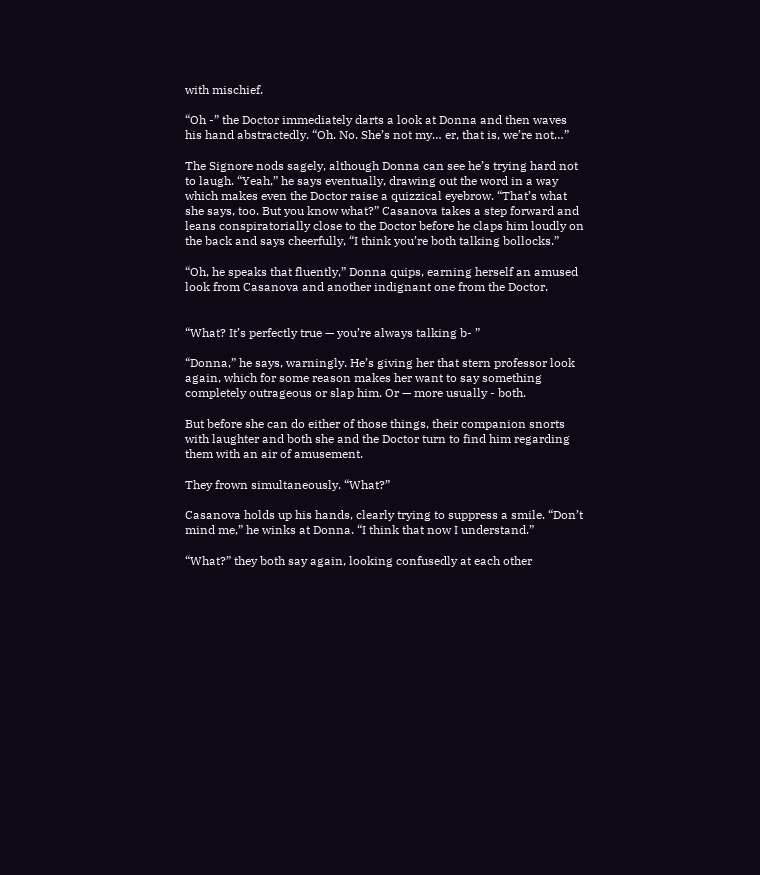with mischief.

“Oh -” the Doctor immediately darts a look at Donna and then waves his hand abstractedly. “Oh. No. She’s not my… er, that is, we’re not…”

The Signore nods sagely, although Donna can see he’s trying hard not to laugh. “Yeah,” he says eventually, drawing out the word in a way which makes even the Doctor raise a quizzical eyebrow. “That’s what she says, too. But you know what?” Casanova takes a step forward and leans conspiratorially close to the Doctor before he claps him loudly on the back and says cheerfully, “I think you’re both talking bollocks.”

“Oh, he speaks that fluently,” Donna quips, earning herself an amused look from Casanova and another indignant one from the Doctor.


“What? It’s perfectly true — you’re always talking b- ”

“Donna,” he says, warningly. He’s giving her that stern professor look again, which for some reason makes her want to say something completely outrageous or slap him. Or — more usually - both.

But before she can do either of those things, their companion snorts with laughter and both she and the Doctor turn to find him regarding them with an air of amusement.

They frown simultaneously. “What?”

Casanova holds up his hands, clearly trying to suppress a smile. “Don’t mind me,” he winks at Donna. “I think that now I understand.”

“What?” they both say again, looking confusedly at each other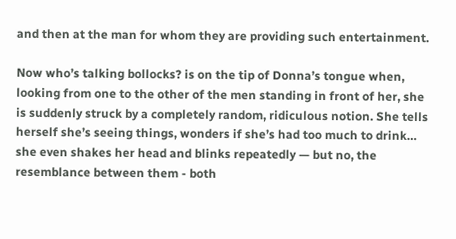and then at the man for whom they are providing such entertainment.

Now who’s talking bollocks? is on the tip of Donna’s tongue when, looking from one to the other of the men standing in front of her, she is suddenly struck by a completely random, ridiculous notion. She tells herself she’s seeing things, wonders if she’s had too much to drink… she even shakes her head and blinks repeatedly — but no, the resemblance between them - both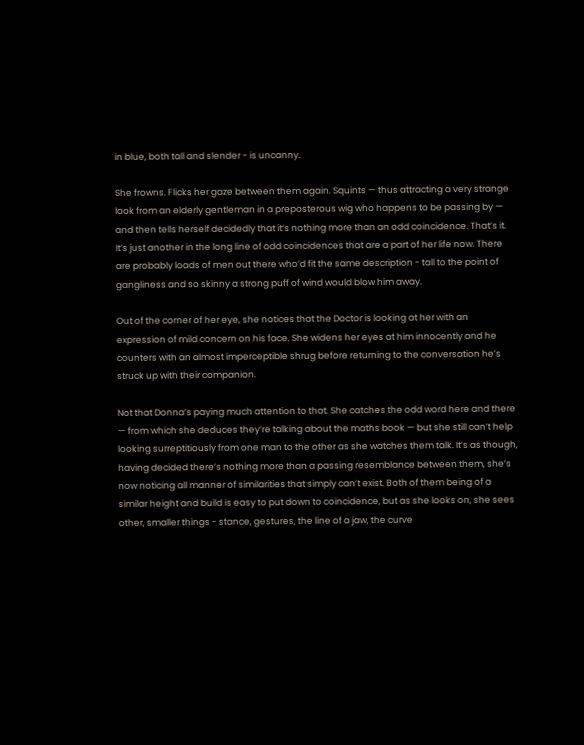in blue, both tall and slender - is uncanny.

She frowns. Flicks her gaze between them again. Squints — thus attracting a very strange look from an elderly gentleman in a preposterous wig who happens to be passing by — and then tells herself decidedly that it’s nothing more than an odd coincidence. That’s it. It’s just another in the long line of odd coincidences that are a part of her life now. There are probably loads of men out there who’d fit the same description - tall to the point of gangliness and so skinny a strong puff of wind would blow him away.

Out of the corner of her eye, she notices that the Doctor is looking at her with an expression of mild concern on his face. She widens her eyes at him innocently and he counters with an almost imperceptible shrug before returning to the conversation he’s struck up with their companion.

Not that Donna’s paying much attention to that. She catches the odd word here and there — from which she deduces they’re talking about the maths book — but she still can’t help looking surreptitiously from one man to the other as she watches them talk. It’s as though, having decided there’s nothing more than a passing resemblance between them, she’s now noticing all manner of similarities that simply can’t exist. Both of them being of a similar height and build is easy to put down to coincidence, but as she looks on, she sees other, smaller things - stance, gestures, the line of a jaw, the curve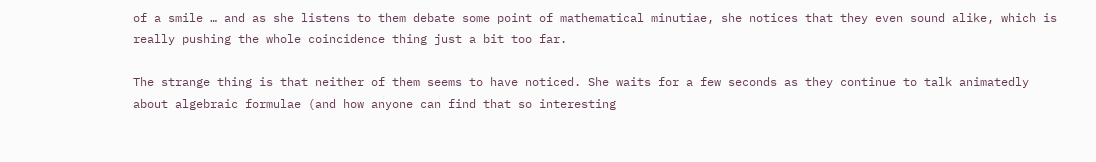of a smile … and as she listens to them debate some point of mathematical minutiae, she notices that they even sound alike, which is really pushing the whole coincidence thing just a bit too far.

The strange thing is that neither of them seems to have noticed. She waits for a few seconds as they continue to talk animatedly about algebraic formulae (and how anyone can find that so interesting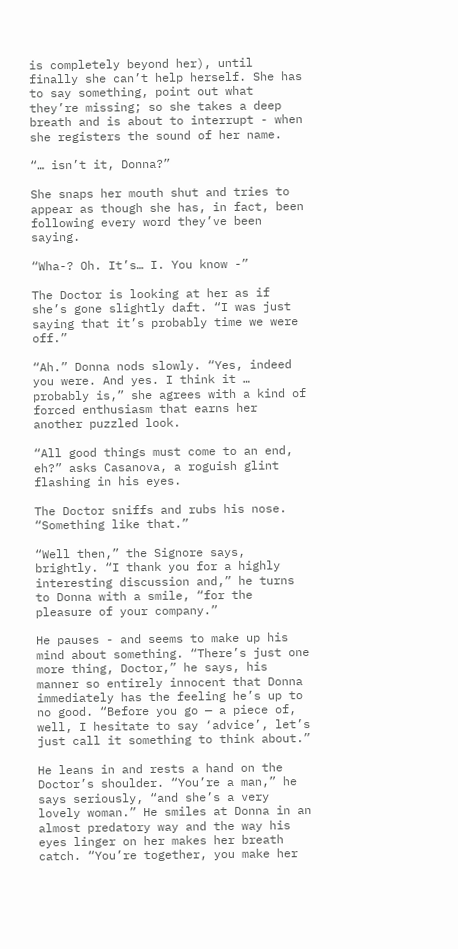is completely beyond her), until finally she can’t help herself. She has to say something, point out what they’re missing; so she takes a deep breath and is about to interrupt - when she registers the sound of her name.

“… isn’t it, Donna?”

She snaps her mouth shut and tries to appear as though she has, in fact, been following every word they’ve been saying.

“Wha-? Oh. It’s… I. You know -”

The Doctor is looking at her as if she’s gone slightly daft. “I was just saying that it’s probably time we were off.”

“Ah.” Donna nods slowly. “Yes, indeed you were. And yes. I think it … probably is,” she agrees with a kind of forced enthusiasm that earns her another puzzled look.

“All good things must come to an end, eh?” asks Casanova, a roguish glint flashing in his eyes.

The Doctor sniffs and rubs his nose. “Something like that.”

“Well then,” the Signore says, brightly. “I thank you for a highly interesting discussion and,” he turns to Donna with a smile, “for the pleasure of your company.”

He pauses - and seems to make up his mind about something. “There’s just one more thing, Doctor,” he says, his manner so entirely innocent that Donna immediately has the feeling he’s up to no good. “Before you go — a piece of, well, I hesitate to say ‘advice’, let’s just call it something to think about.”

He leans in and rests a hand on the Doctor’s shoulder. “You’re a man,” he says seriously, “and she’s a very lovely woman.” He smiles at Donna in an almost predatory way and the way his eyes linger on her makes her breath catch. “You’re together, you make her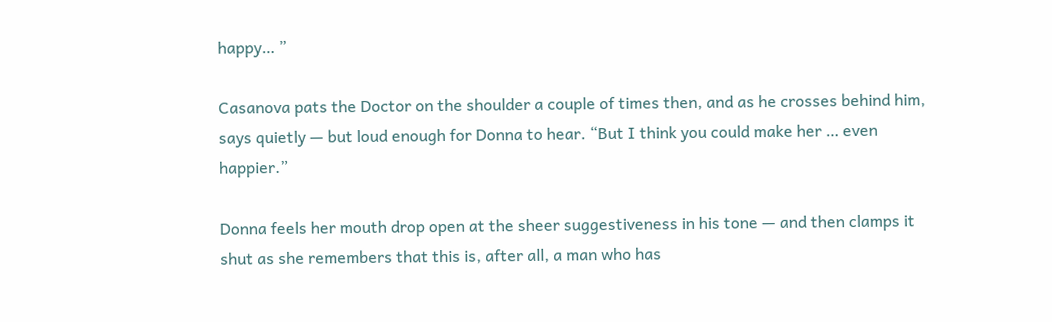happy… ”

Casanova pats the Doctor on the shoulder a couple of times then, and as he crosses behind him, says quietly — but loud enough for Donna to hear. “But I think you could make her … even happier.”

Donna feels her mouth drop open at the sheer suggestiveness in his tone — and then clamps it shut as she remembers that this is, after all, a man who has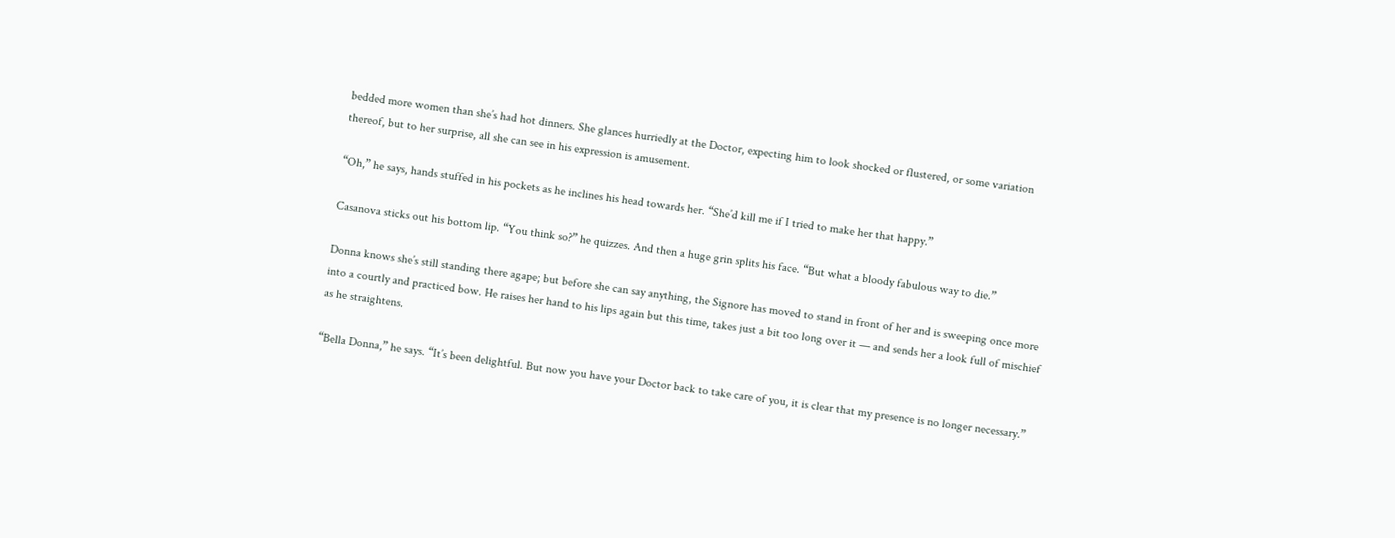bedded more women than she’s had hot dinners. She glances hurriedly at the Doctor, expecting him to look shocked or flustered, or some variation thereof, but to her surprise, all she can see in his expression is amusement.

“Oh,” he says, hands stuffed in his pockets as he inclines his head towards her. “She’d kill me if I tried to make her that happy.”

Casanova sticks out his bottom lip. “You think so?” he quizzes. And then a huge grin splits his face. “But what a bloody fabulous way to die.”

Donna knows she’s still standing there agape; but before she can say anything, the Signore has moved to stand in front of her and is sweeping once more into a courtly and practiced bow. He raises her hand to his lips again but this time, takes just a bit too long over it — and sends her a look full of mischief as he straightens.

“Bella Donna,” he says. “It’s been delightful. But now you have your Doctor back to take care of you, it is clear that my presence is no longer necessary.”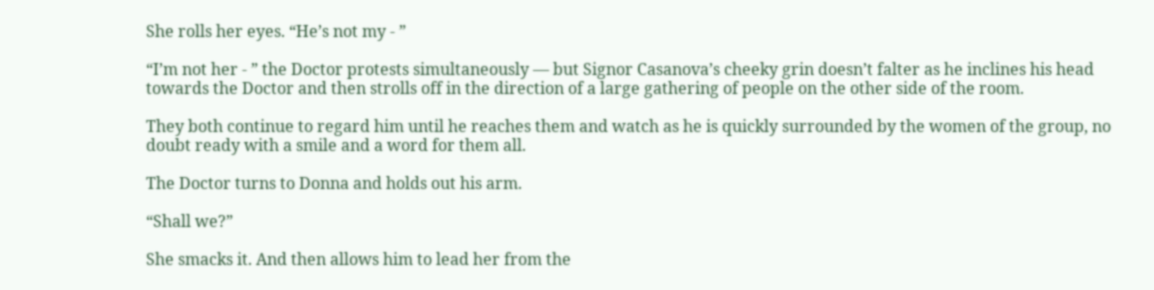She rolls her eyes. “He’s not my - ”

“I’m not her - ” the Doctor protests simultaneously — but Signor Casanova’s cheeky grin doesn’t falter as he inclines his head towards the Doctor and then strolls off in the direction of a large gathering of people on the other side of the room.

They both continue to regard him until he reaches them and watch as he is quickly surrounded by the women of the group, no doubt ready with a smile and a word for them all.

The Doctor turns to Donna and holds out his arm.

“Shall we?”

She smacks it. And then allows him to lead her from the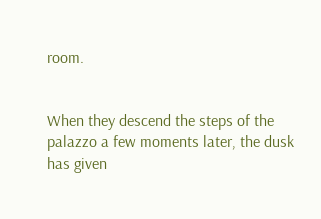room.


When they descend the steps of the palazzo a few moments later, the dusk has given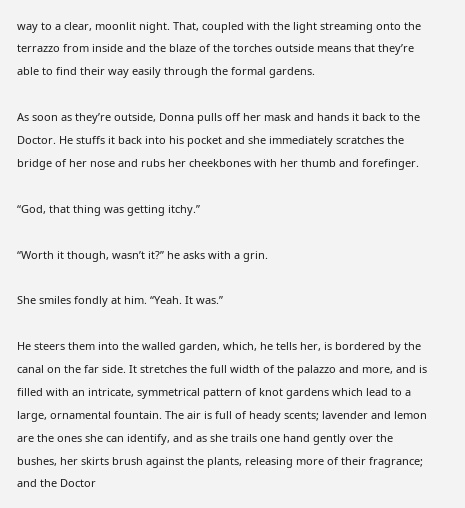way to a clear, moonlit night. That, coupled with the light streaming onto the terrazzo from inside and the blaze of the torches outside means that they’re able to find their way easily through the formal gardens.

As soon as they’re outside, Donna pulls off her mask and hands it back to the Doctor. He stuffs it back into his pocket and she immediately scratches the bridge of her nose and rubs her cheekbones with her thumb and forefinger.

“God, that thing was getting itchy.”

“Worth it though, wasn’t it?” he asks with a grin.

She smiles fondly at him. “Yeah. It was.”

He steers them into the walled garden, which, he tells her, is bordered by the canal on the far side. It stretches the full width of the palazzo and more, and is filled with an intricate, symmetrical pattern of knot gardens which lead to a large, ornamental fountain. The air is full of heady scents; lavender and lemon are the ones she can identify, and as she trails one hand gently over the bushes, her skirts brush against the plants, releasing more of their fragrance; and the Doctor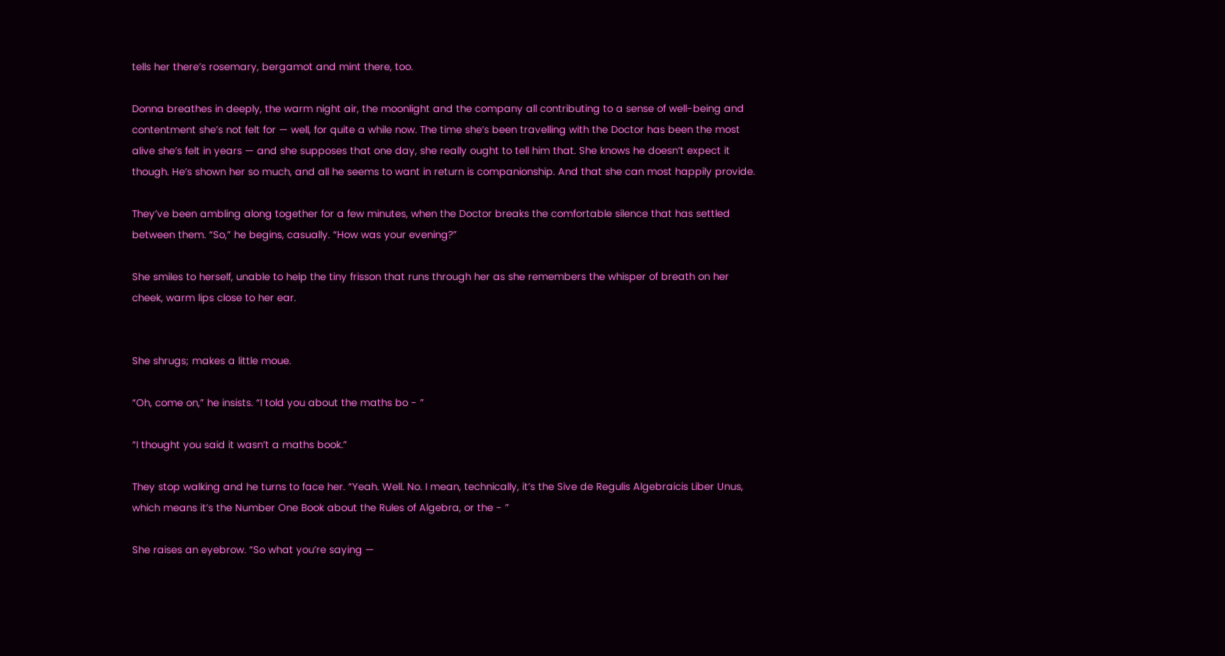tells her there’s rosemary, bergamot and mint there, too.

Donna breathes in deeply, the warm night air, the moonlight and the company all contributing to a sense of well-being and contentment she’s not felt for — well, for quite a while now. The time she’s been travelling with the Doctor has been the most alive she’s felt in years — and she supposes that one day, she really ought to tell him that. She knows he doesn’t expect it though. He’s shown her so much, and all he seems to want in return is companionship. And that she can most happily provide.

They’ve been ambling along together for a few minutes, when the Doctor breaks the comfortable silence that has settled between them. “So,” he begins, casually. “How was your evening?”

She smiles to herself, unable to help the tiny frisson that runs through her as she remembers the whisper of breath on her cheek, warm lips close to her ear.


She shrugs; makes a little moue.

“Oh, come on,” he insists. “I told you about the maths bo - ”

“I thought you said it wasn’t a maths book.”

They stop walking and he turns to face her. “Yeah. Well. No. I mean, technically, it’s the Sive de Regulis Algebraicis Liber Unus, which means it’s the Number One Book about the Rules of Algebra, or the - ”

She raises an eyebrow. “So what you’re saying —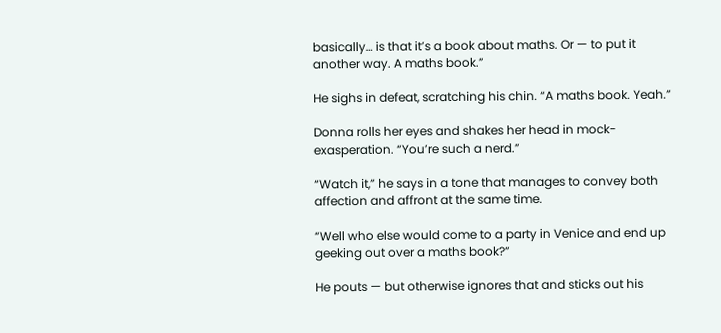basically… is that it’s a book about maths. Or — to put it another way. A maths book.”

He sighs in defeat, scratching his chin. “A maths book. Yeah.”

Donna rolls her eyes and shakes her head in mock-exasperation. “You’re such a nerd.”

“Watch it,” he says in a tone that manages to convey both affection and affront at the same time.

“Well who else would come to a party in Venice and end up geeking out over a maths book?”

He pouts — but otherwise ignores that and sticks out his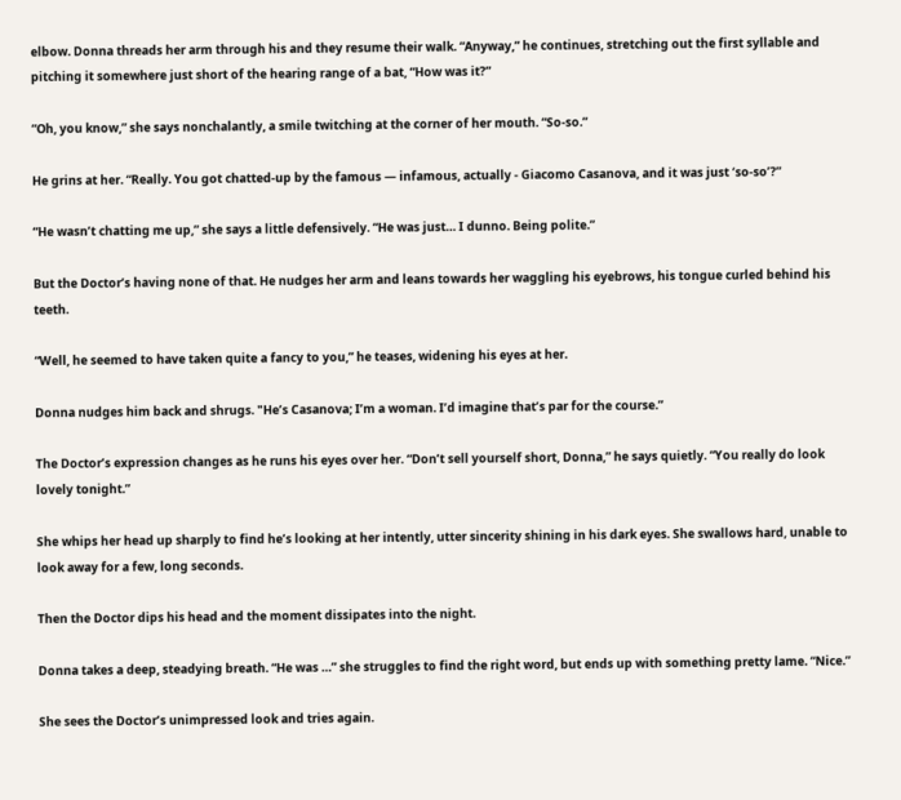elbow. Donna threads her arm through his and they resume their walk. “Anyway,” he continues, stretching out the first syllable and pitching it somewhere just short of the hearing range of a bat, “How was it?”

“Oh, you know,” she says nonchalantly, a smile twitching at the corner of her mouth. “So-so.”

He grins at her. “Really. You got chatted-up by the famous — infamous, actually - Giacomo Casanova, and it was just ‘so-so’?”

“He wasn’t chatting me up,” she says a little defensively. “He was just… I dunno. Being polite.”

But the Doctor’s having none of that. He nudges her arm and leans towards her waggling his eyebrows, his tongue curled behind his teeth.

“Well, he seemed to have taken quite a fancy to you,” he teases, widening his eyes at her.

Donna nudges him back and shrugs. "He’s Casanova; I’m a woman. I’d imagine that’s par for the course.”

The Doctor’s expression changes as he runs his eyes over her. “Don’t sell yourself short, Donna,” he says quietly. “You really do look lovely tonight.”

She whips her head up sharply to find he’s looking at her intently, utter sincerity shining in his dark eyes. She swallows hard, unable to look away for a few, long seconds.

Then the Doctor dips his head and the moment dissipates into the night.

Donna takes a deep, steadying breath. “He was …” she struggles to find the right word, but ends up with something pretty lame. “Nice.”

She sees the Doctor’s unimpressed look and tries again.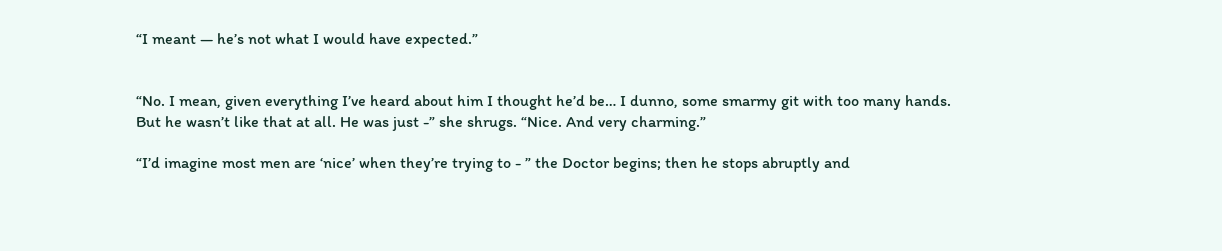“I meant — he’s not what I would have expected.”


“No. I mean, given everything I’ve heard about him I thought he’d be… I dunno, some smarmy git with too many hands. But he wasn’t like that at all. He was just -” she shrugs. “Nice. And very charming.”

“I’d imagine most men are ‘nice’ when they’re trying to - ” the Doctor begins; then he stops abruptly and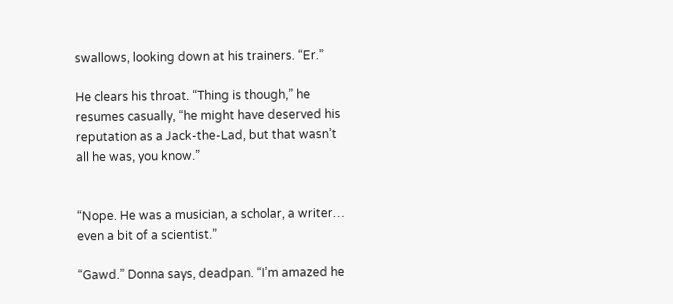swallows, looking down at his trainers. “Er.”

He clears his throat. “Thing is though,” he resumes casually, “he might have deserved his reputation as a Jack-the-Lad, but that wasn’t all he was, you know.”


“Nope. He was a musician, a scholar, a writer… even a bit of a scientist.”

“Gawd.” Donna says, deadpan. “I’m amazed he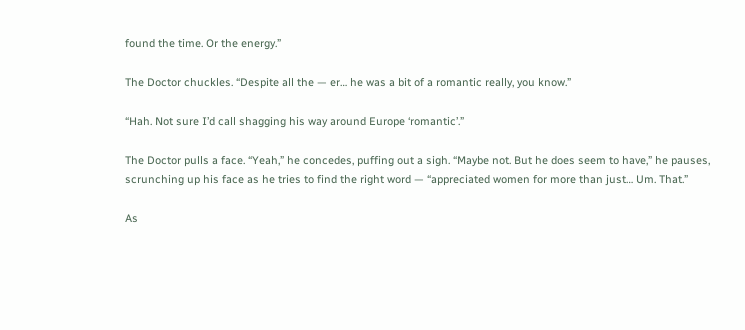found the time. Or the energy.”

The Doctor chuckles. “Despite all the — er… he was a bit of a romantic really, you know.”

“Hah. Not sure I’d call shagging his way around Europe ‘romantic’.”

The Doctor pulls a face. “Yeah,” he concedes, puffing out a sigh. “Maybe not. But he does seem to have,” he pauses, scrunching up his face as he tries to find the right word — “appreciated women for more than just… Um. That.”

As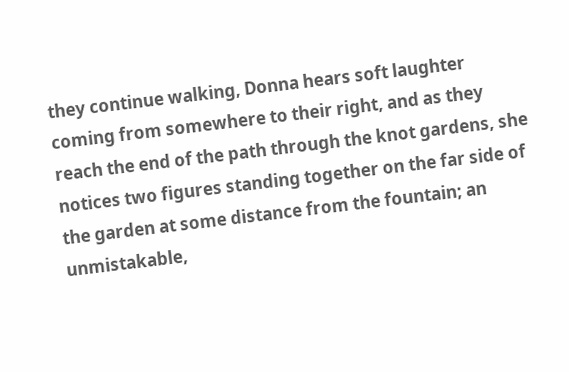they continue walking, Donna hears soft laughter coming from somewhere to their right, and as they reach the end of the path through the knot gardens, she notices two figures standing together on the far side of the garden at some distance from the fountain; an unmistakable,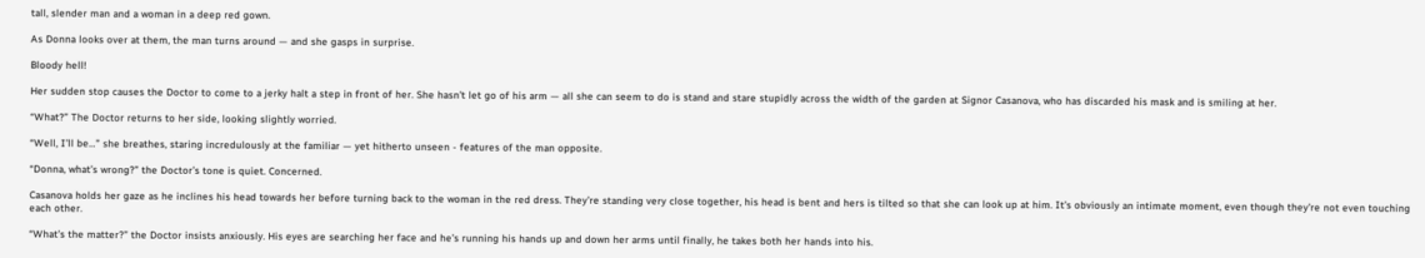tall, slender man and a woman in a deep red gown.

As Donna looks over at them, the man turns around — and she gasps in surprise.

Bloody hell!

Her sudden stop causes the Doctor to come to a jerky halt a step in front of her. She hasn’t let go of his arm — all she can seem to do is stand and stare stupidly across the width of the garden at Signor Casanova, who has discarded his mask and is smiling at her.

“What?” The Doctor returns to her side, looking slightly worried.

“Well, I’ll be…” she breathes, staring incredulously at the familiar — yet hitherto unseen - features of the man opposite.

“Donna, what’s wrong?” the Doctor’s tone is quiet. Concerned.

Casanova holds her gaze as he inclines his head towards her before turning back to the woman in the red dress. They’re standing very close together, his head is bent and hers is tilted so that she can look up at him. It’s obviously an intimate moment, even though they’re not even touching each other.

“What’s the matter?” the Doctor insists anxiously. His eyes are searching her face and he’s running his hands up and down her arms until finally, he takes both her hands into his.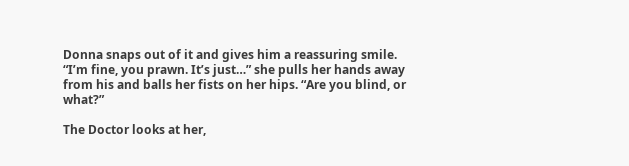Donna snaps out of it and gives him a reassuring smile. “I’m fine, you prawn. It’s just…” she pulls her hands away from his and balls her fists on her hips. “Are you blind, or what?”

The Doctor looks at her,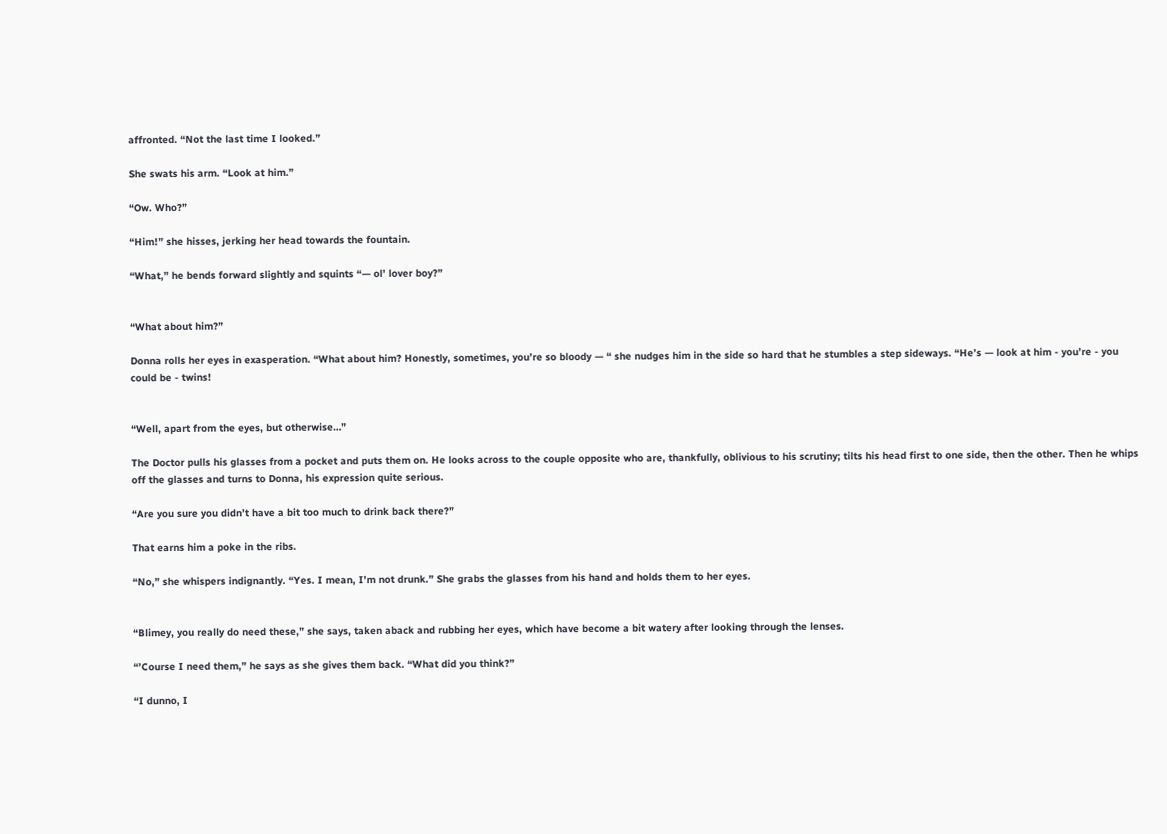affronted. “Not the last time I looked.”

She swats his arm. “Look at him.”

“Ow. Who?”

“Him!” she hisses, jerking her head towards the fountain.

“What,” he bends forward slightly and squints “— ol’ lover boy?”


“What about him?”

Donna rolls her eyes in exasperation. “What about him? Honestly, sometimes, you’re so bloody — “ she nudges him in the side so hard that he stumbles a step sideways. “He’s — look at him - you’re - you could be - twins!


“Well, apart from the eyes, but otherwise…”

The Doctor pulls his glasses from a pocket and puts them on. He looks across to the couple opposite who are, thankfully, oblivious to his scrutiny; tilts his head first to one side, then the other. Then he whips off the glasses and turns to Donna, his expression quite serious.

“Are you sure you didn’t have a bit too much to drink back there?”

That earns him a poke in the ribs.

“No,” she whispers indignantly. “Yes. I mean, I’m not drunk.” She grabs the glasses from his hand and holds them to her eyes.


“Blimey, you really do need these,” she says, taken aback and rubbing her eyes, which have become a bit watery after looking through the lenses.

“’Course I need them,” he says as she gives them back. “What did you think?”

“I dunno, I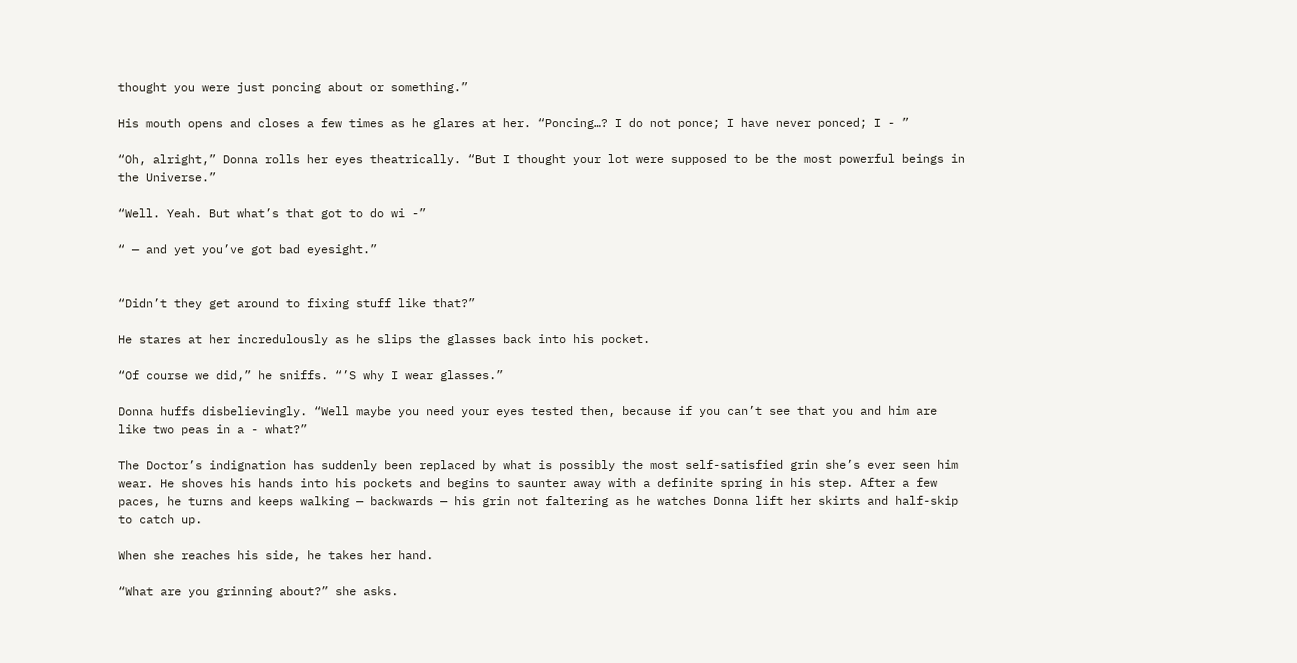thought you were just poncing about or something.”

His mouth opens and closes a few times as he glares at her. “Poncing…? I do not ponce; I have never ponced; I - ”

“Oh, alright,” Donna rolls her eyes theatrically. “But I thought your lot were supposed to be the most powerful beings in the Universe.”

“Well. Yeah. But what’s that got to do wi -”

“ — and yet you’ve got bad eyesight.”


“Didn’t they get around to fixing stuff like that?”

He stares at her incredulously as he slips the glasses back into his pocket.

“Of course we did,” he sniffs. “’S why I wear glasses.”

Donna huffs disbelievingly. “Well maybe you need your eyes tested then, because if you can’t see that you and him are like two peas in a - what?”

The Doctor’s indignation has suddenly been replaced by what is possibly the most self-satisfied grin she’s ever seen him wear. He shoves his hands into his pockets and begins to saunter away with a definite spring in his step. After a few paces, he turns and keeps walking — backwards — his grin not faltering as he watches Donna lift her skirts and half-skip to catch up.

When she reaches his side, he takes her hand.

“What are you grinning about?” she asks.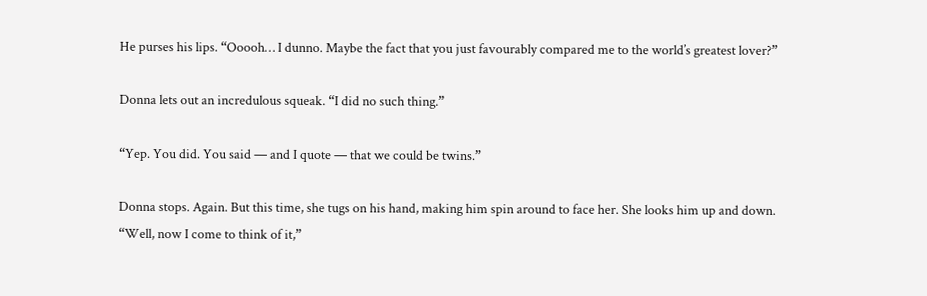He purses his lips. “Ooooh… I dunno. Maybe the fact that you just favourably compared me to the world’s greatest lover?”

Donna lets out an incredulous squeak. “I did no such thing.”

“Yep. You did. You said — and I quote — that we could be twins.”

Donna stops. Again. But this time, she tugs on his hand, making him spin around to face her. She looks him up and down. “Well, now I come to think of it,”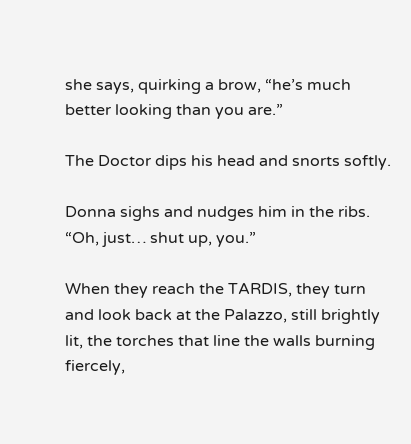she says, quirking a brow, “he’s much better looking than you are.”

The Doctor dips his head and snorts softly.

Donna sighs and nudges him in the ribs. “Oh, just… shut up, you.”

When they reach the TARDIS, they turn and look back at the Palazzo, still brightly lit, the torches that line the walls burning fiercely,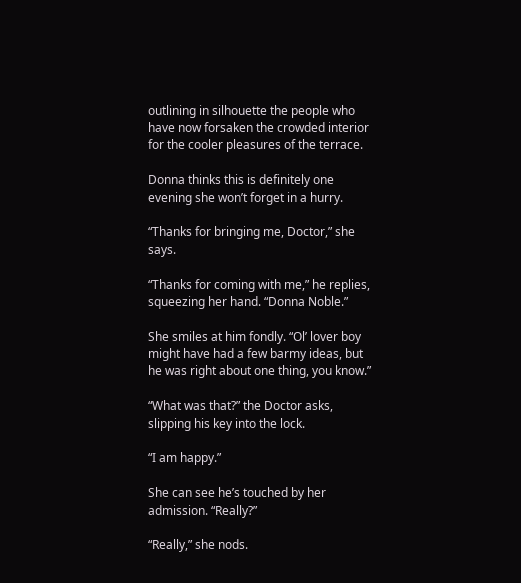outlining in silhouette the people who have now forsaken the crowded interior for the cooler pleasures of the terrace.

Donna thinks this is definitely one evening she won’t forget in a hurry.

“Thanks for bringing me, Doctor,” she says.

“Thanks for coming with me,” he replies, squeezing her hand. “Donna Noble.”

She smiles at him fondly. “Ol’ lover boy might have had a few barmy ideas, but he was right about one thing, you know.”

“What was that?” the Doctor asks, slipping his key into the lock.

“I am happy.”

She can see he’s touched by her admission. “Really?”

“Really,” she nods.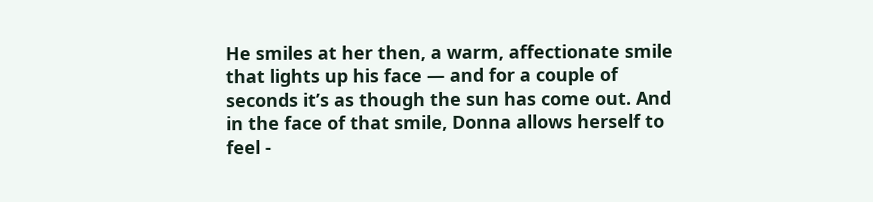He smiles at her then, a warm, affectionate smile that lights up his face — and for a couple of seconds it’s as though the sun has come out. And in the face of that smile, Donna allows herself to feel -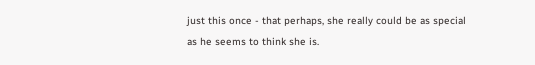just this once - that perhaps, she really could be as special as he seems to think she is.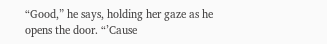“Good,” he says, holding her gaze as he opens the door. “’Cause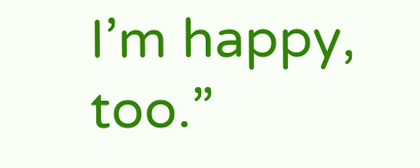I’m happy, too.”